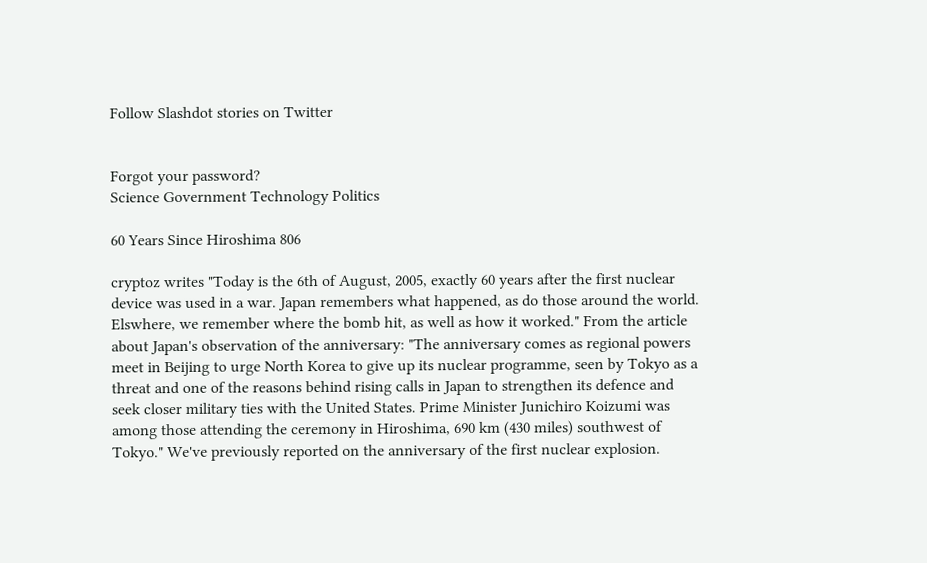Follow Slashdot stories on Twitter


Forgot your password?
Science Government Technology Politics

60 Years Since Hiroshima 806

cryptoz writes "Today is the 6th of August, 2005, exactly 60 years after the first nuclear device was used in a war. Japan remembers what happened, as do those around the world. Elswhere, we remember where the bomb hit, as well as how it worked." From the article about Japan's observation of the anniversary: "The anniversary comes as regional powers meet in Beijing to urge North Korea to give up its nuclear programme, seen by Tokyo as a threat and one of the reasons behind rising calls in Japan to strengthen its defence and seek closer military ties with the United States. Prime Minister Junichiro Koizumi was among those attending the ceremony in Hiroshima, 690 km (430 miles) southwest of Tokyo." We've previously reported on the anniversary of the first nuclear explosion.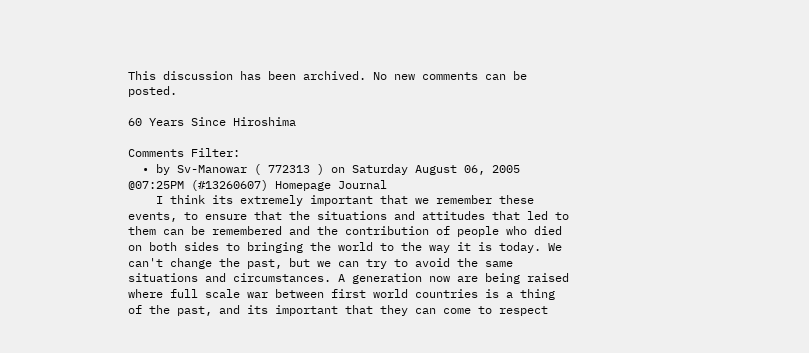This discussion has been archived. No new comments can be posted.

60 Years Since Hiroshima

Comments Filter:
  • by Sv-Manowar ( 772313 ) on Saturday August 06, 2005 @07:25PM (#13260607) Homepage Journal
    I think its extremely important that we remember these events, to ensure that the situations and attitudes that led to them can be remembered and the contribution of people who died on both sides to bringing the world to the way it is today. We can't change the past, but we can try to avoid the same situations and circumstances. A generation now are being raised where full scale war between first world countries is a thing of the past, and its important that they can come to respect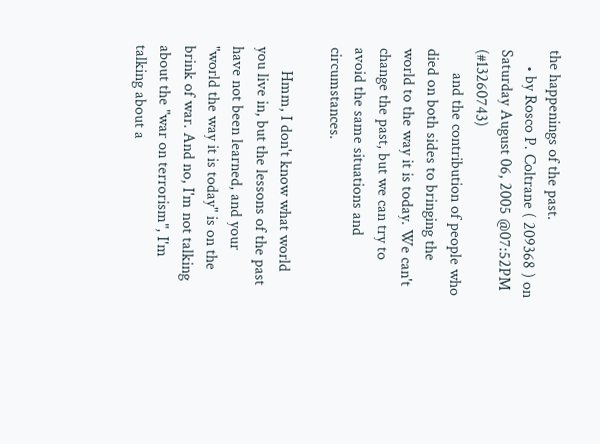the happenings of the past.
    • by Rosco P. Coltrane ( 209368 ) on Saturday August 06, 2005 @07:52PM (#13260743)
      and the contribution of people who died on both sides to bringing the world to the way it is today. We can't change the past, but we can try to avoid the same situations and circumstances.

      Hmm, I don't know what world you live in, but the lessons of the past have not been learned, and your "world the way it is today" is on the brink of war. And no, I'm not talking about the "war on terrorism", I'm talking about a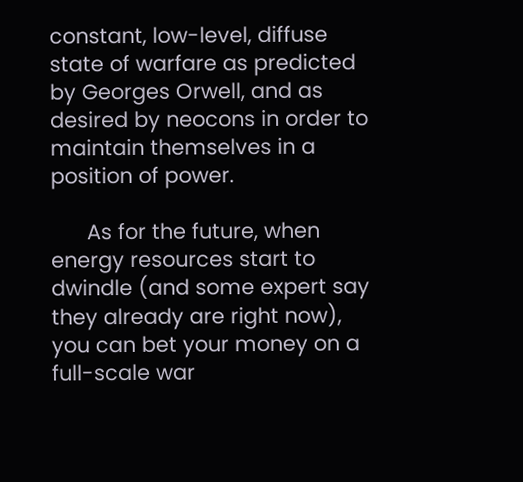constant, low-level, diffuse state of warfare as predicted by Georges Orwell, and as desired by neocons in order to maintain themselves in a position of power.

      As for the future, when energy resources start to dwindle (and some expert say they already are right now), you can bet your money on a full-scale war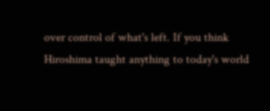over control of what's left. If you think Hiroshima taught anything to today's world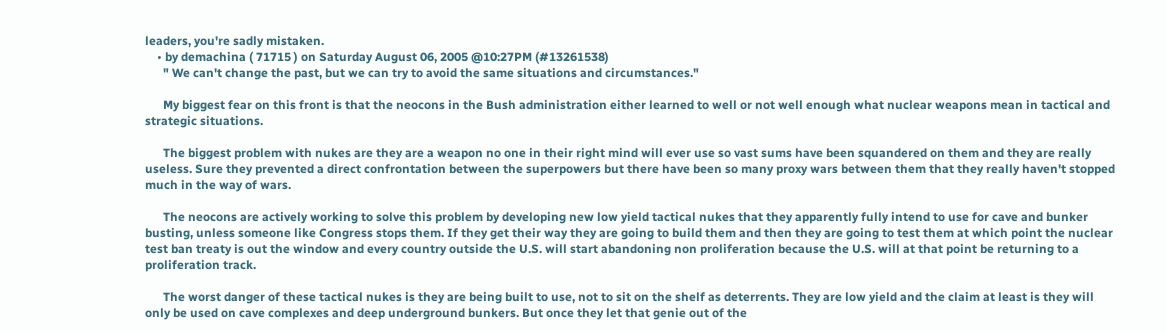leaders, you're sadly mistaken.
    • by demachina ( 71715 ) on Saturday August 06, 2005 @10:27PM (#13261538)
      " We can't change the past, but we can try to avoid the same situations and circumstances."

      My biggest fear on this front is that the neocons in the Bush administration either learned to well or not well enough what nuclear weapons mean in tactical and strategic situations.

      The biggest problem with nukes are they are a weapon no one in their right mind will ever use so vast sums have been squandered on them and they are really useless. Sure they prevented a direct confrontation between the superpowers but there have been so many proxy wars between them that they really haven't stopped much in the way of wars.

      The neocons are actively working to solve this problem by developing new low yield tactical nukes that they apparently fully intend to use for cave and bunker busting, unless someone like Congress stops them. If they get their way they are going to build them and then they are going to test them at which point the nuclear test ban treaty is out the window and every country outside the U.S. will start abandoning non proliferation because the U.S. will at that point be returning to a proliferation track.

      The worst danger of these tactical nukes is they are being built to use, not to sit on the shelf as deterrents. They are low yield and the claim at least is they will only be used on cave complexes and deep underground bunkers. But once they let that genie out of the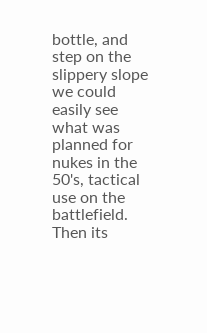bottle, and step on the slippery slope we could easily see what was planned for nukes in the 50's, tactical use on the battlefield. Then its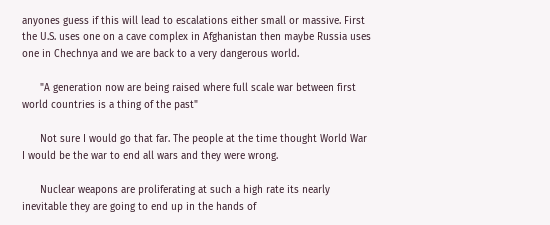anyones guess if this will lead to escalations either small or massive. First the U.S. uses one on a cave complex in Afghanistan then maybe Russia uses one in Chechnya and we are back to a very dangerous world.

      "A generation now are being raised where full scale war between first world countries is a thing of the past"

      Not sure I would go that far. The people at the time thought World War I would be the war to end all wars and they were wrong.

      Nuclear weapons are proliferating at such a high rate its nearly inevitable they are going to end up in the hands of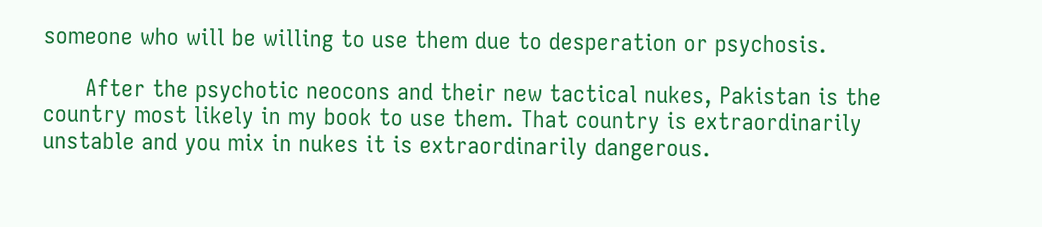someone who will be willing to use them due to desperation or psychosis.

      After the psychotic neocons and their new tactical nukes, Pakistan is the country most likely in my book to use them. That country is extraordinarily unstable and you mix in nukes it is extraordinarily dangerous.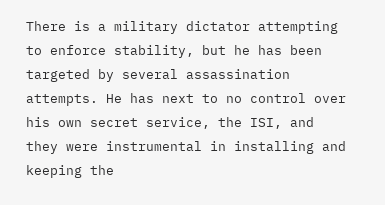There is a military dictator attempting to enforce stability, but he has been targeted by several assassination attempts. He has next to no control over his own secret service, the ISI, and they were instrumental in installing and keeping the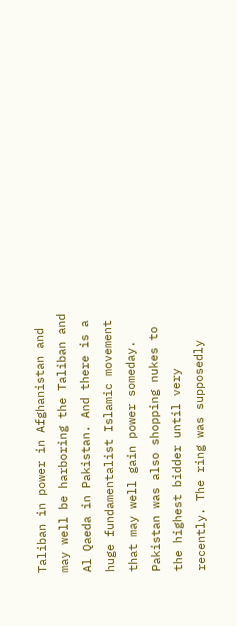Taliban in power in Afghanistan and may well be harboring the Taliban and Al Qaeda in Pakistan. And there is a huge fundamentalist Islamic movement that may well gain power someday. Pakistan was also shopping nukes to the highest bidder until very recently. The ring was supposedly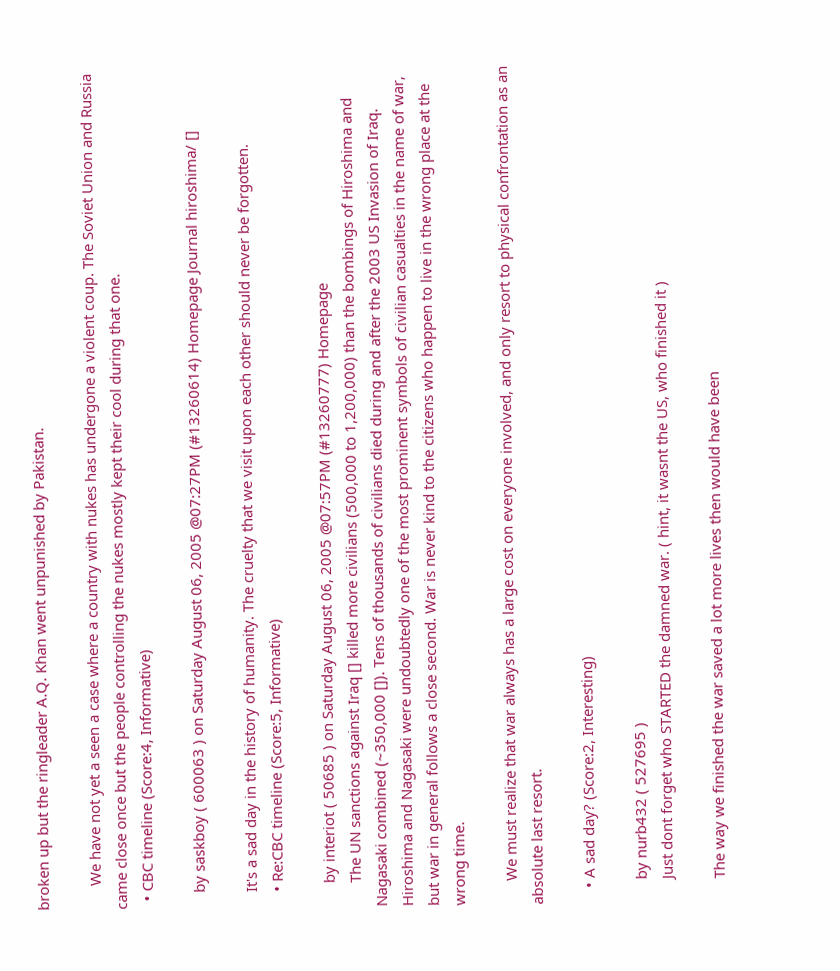broken up but the ringleader A.Q. Khan went unpunished by Pakistan.

      We have not yet a seen a case where a country with nukes has undergone a violent coup. The Soviet Union and Russia came close once but the people controlling the nukes mostly kept their cool during that one.
  • CBC timeline (Score:4, Informative)

    by saskboy ( 600063 ) on Saturday August 06, 2005 @07:27PM (#13260614) Homepage Journal hiroshima/ []

    It's a sad day in the history of humanity. The cruelty that we visit upon each other should never be forgotten.
    • Re:CBC timeline (Score:5, Informative)

      by interiot ( 50685 ) on Saturday August 06, 2005 @07:57PM (#13260777) Homepage
      The UN sanctions against Iraq [] killed more civilians (500,000 to 1,200,000) than the bombings of Hiroshima and Nagasaki combined (~350,000 []). Tens of thousands of civilians died during and after the 2003 US Invasion of Iraq. Hiroshima and Nagasaki were undoubtedly one of the most prominent symbols of civilian casualties in the name of war, but war in general follows a close second. War is never kind to the citizens who happen to live in the wrong place at the wrong time.

      We must realize that war always has a large cost on everyone involved, and only resort to physical confrontation as an absolute last resort.

    • A sad day? (Score:2, Interesting)

      by nurb432 ( 527695 )
      Just dont forget who STARTED the damned war. ( hint, it wasnt the US, who finished it )

      The way we finished the war saved a lot more lives then would have been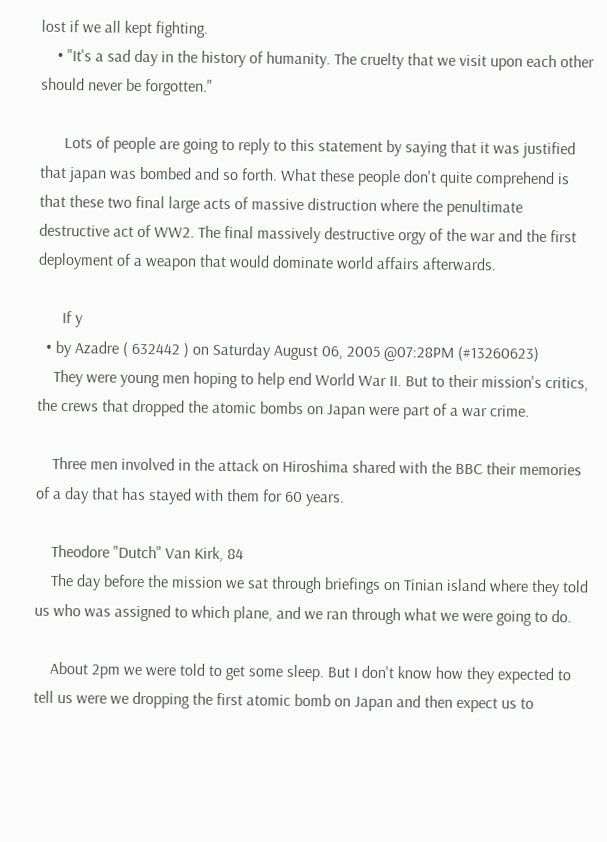lost if we all kept fighting.
    • "It's a sad day in the history of humanity. The cruelty that we visit upon each other should never be forgotten."

      Lots of people are going to reply to this statement by saying that it was justified that japan was bombed and so forth. What these people don't quite comprehend is that these two final large acts of massive distruction where the penultimate destructive act of WW2. The final massively destructive orgy of the war and the first deployment of a weapon that would dominate world affairs afterwards.

      If y
  • by Azadre ( 632442 ) on Saturday August 06, 2005 @07:28PM (#13260623)
    They were young men hoping to help end World War II. But to their mission's critics, the crews that dropped the atomic bombs on Japan were part of a war crime.

    Three men involved in the attack on Hiroshima shared with the BBC their memories of a day that has stayed with them for 60 years.

    Theodore "Dutch" Van Kirk, 84
    The day before the mission we sat through briefings on Tinian island where they told us who was assigned to which plane, and we ran through what we were going to do.

    About 2pm we were told to get some sleep. But I don't know how they expected to tell us were we dropping the first atomic bomb on Japan and then expect us to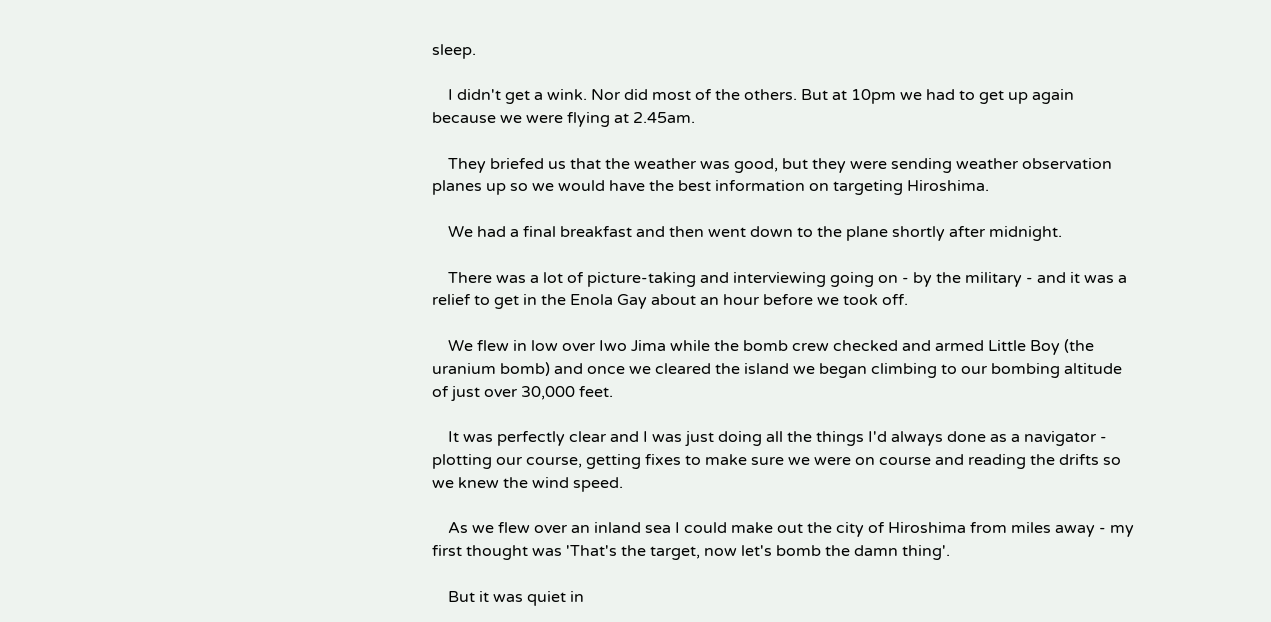sleep.

    I didn't get a wink. Nor did most of the others. But at 10pm we had to get up again because we were flying at 2.45am.

    They briefed us that the weather was good, but they were sending weather observation planes up so we would have the best information on targeting Hiroshima.

    We had a final breakfast and then went down to the plane shortly after midnight.

    There was a lot of picture-taking and interviewing going on - by the military - and it was a relief to get in the Enola Gay about an hour before we took off.

    We flew in low over Iwo Jima while the bomb crew checked and armed Little Boy (the uranium bomb) and once we cleared the island we began climbing to our bombing altitude of just over 30,000 feet.

    It was perfectly clear and I was just doing all the things I'd always done as a navigator - plotting our course, getting fixes to make sure we were on course and reading the drifts so we knew the wind speed.

    As we flew over an inland sea I could make out the city of Hiroshima from miles away - my first thought was 'That's the target, now let's bomb the damn thing'.

    But it was quiet in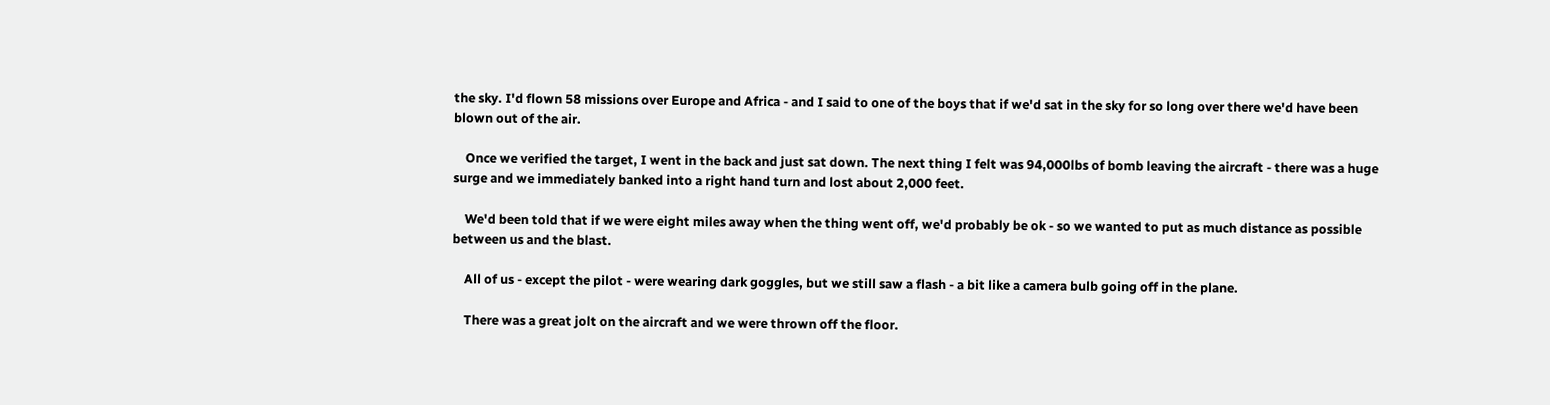the sky. I'd flown 58 missions over Europe and Africa - and I said to one of the boys that if we'd sat in the sky for so long over there we'd have been blown out of the air.

    Once we verified the target, I went in the back and just sat down. The next thing I felt was 94,000lbs of bomb leaving the aircraft - there was a huge surge and we immediately banked into a right hand turn and lost about 2,000 feet.

    We'd been told that if we were eight miles away when the thing went off, we'd probably be ok - so we wanted to put as much distance as possible between us and the blast.

    All of us - except the pilot - were wearing dark goggles, but we still saw a flash - a bit like a camera bulb going off in the plane.

    There was a great jolt on the aircraft and we were thrown off the floor.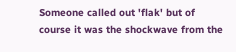Someone called out 'flak' but of course it was the shockwave from the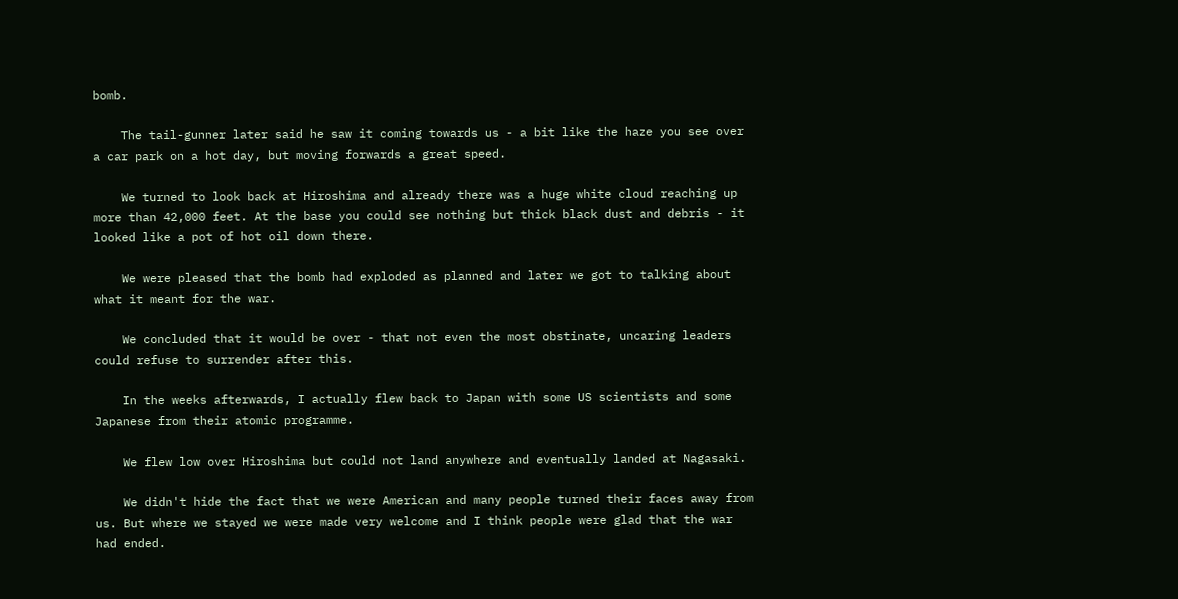bomb.

    The tail-gunner later said he saw it coming towards us - a bit like the haze you see over a car park on a hot day, but moving forwards a great speed.

    We turned to look back at Hiroshima and already there was a huge white cloud reaching up more than 42,000 feet. At the base you could see nothing but thick black dust and debris - it looked like a pot of hot oil down there.

    We were pleased that the bomb had exploded as planned and later we got to talking about what it meant for the war.

    We concluded that it would be over - that not even the most obstinate, uncaring leaders could refuse to surrender after this.

    In the weeks afterwards, I actually flew back to Japan with some US scientists and some Japanese from their atomic programme.

    We flew low over Hiroshima but could not land anywhere and eventually landed at Nagasaki.

    We didn't hide the fact that we were American and many people turned their faces away from us. But where we stayed we were made very welcome and I think people were glad that the war had ended.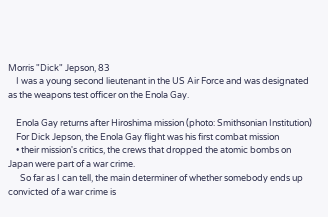Morris "Dick" Jepson, 83
    I was a young second lieutenant in the US Air Force and was designated as the weapons test officer on the Enola Gay.

    Enola Gay returns after Hiroshima mission (photo: Smithsonian Institution)
    For Dick Jepson, the Enola Gay flight was his first combat mission
    • their mission's critics, the crews that dropped the atomic bombs on Japan were part of a war crime.
      So far as I can tell, the main determiner of whether somebody ends up convicted of a war crime is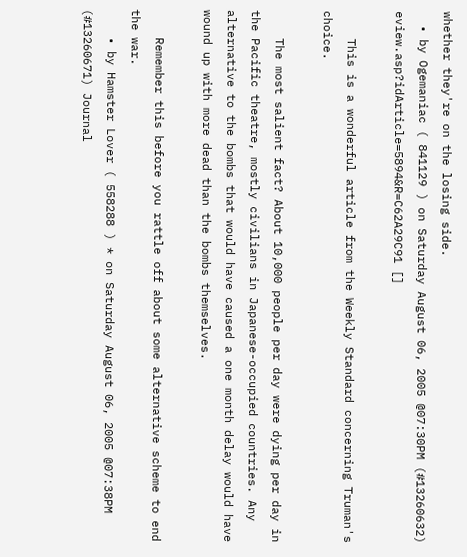whether they're on the losing side.
  • by Ogemaniac ( 841129 ) on Saturday August 06, 2005 @07:30PM (#13260632) eview.asp?idArticle=5894&R=C62A29C91 []

    This is a wonderful article from the Weekly Standard concerning Truman's choice.

    The most salient fact? About 10,000 people per day were dying per day in the Pacific theatre, mostly civilians in Japanese-occupied countries. Any alternative to the bombs that would have caused a one month delay would have wound up with more dead than the bombs themselves.

    Remember this before you rattle off about some alternative scheme to end the war.
    • by Hamster Lover ( 558288 ) * on Saturday August 06, 2005 @07:38PM (#13260671) Journal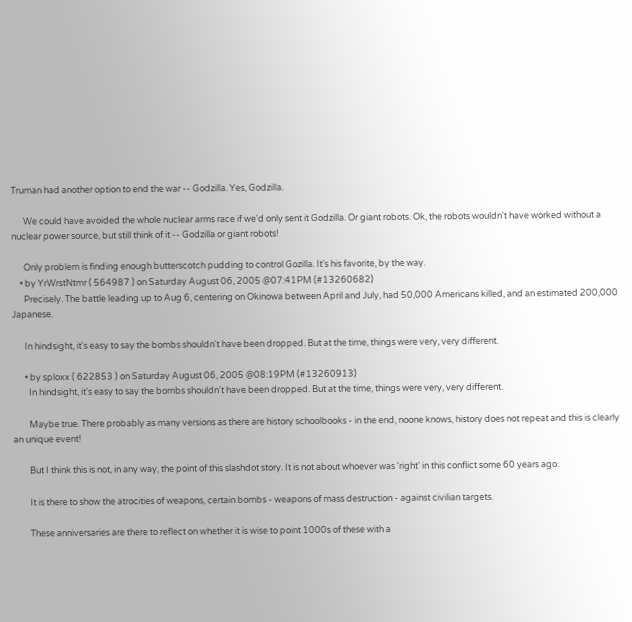Truman had another option to end the war -- Godzilla. Yes, Godzilla.

      We could have avoided the whole nuclear arms race if we'd only sent it Godzilla. Or giant robots. Ok, the robots wouldn't have worked without a nuclear power source, but still think of it -- Godzilla or giant robots!

      Only problem is finding enough butterscotch pudding to control Gozilla. It's his favorite, by the way.
    • by YrWrstNtmr ( 564987 ) on Saturday August 06, 2005 @07:41PM (#13260682)
      Precisely. The battle leading up to Aug 6, centering on Okinowa between April and July, had 50,000 Americans killed, and an estimated 200,000 Japanese.

      In hindsight, it's easy to say the bombs shouldn't have been dropped. But at the time, things were very, very different.

      • by sploxx ( 622853 ) on Saturday August 06, 2005 @08:19PM (#13260913)
        In hindsight, it's easy to say the bombs shouldn't have been dropped. But at the time, things were very, very different.

        Maybe true. There probably as many versions as there are history schoolbooks - in the end, noone knows, history does not repeat and this is clearly an unique event!

        But I think this is not, in any way, the point of this slashdot story. It is not about whoever was 'right' in this conflict some 60 years ago.

        It is there to show the atrocities of weapons, certain bombs - weapons of mass destruction - against civilian targets.

        These anniversaries are there to reflect on whether it is wise to point 1000s of these with a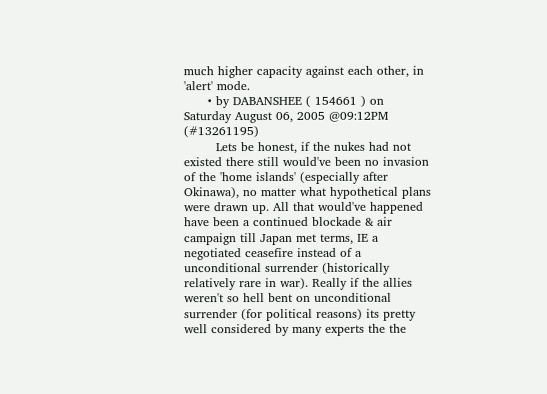much higher capacity against each other, in 'alert' mode.
      • by DABANSHEE ( 154661 ) on Saturday August 06, 2005 @09:12PM (#13261195)
        Lets be honest, if the nukes had not existed there still would've been no invasion of the 'home islands' (especially after Okinawa), no matter what hypothetical plans were drawn up. All that would've happened have been a continued blockade & air campaign till Japan met terms, IE a negotiated ceasefire instead of a unconditional surrender (historically relatively rare in war). Really if the allies weren't so hell bent on unconditional surrender (for political reasons) its pretty well considered by many experts the the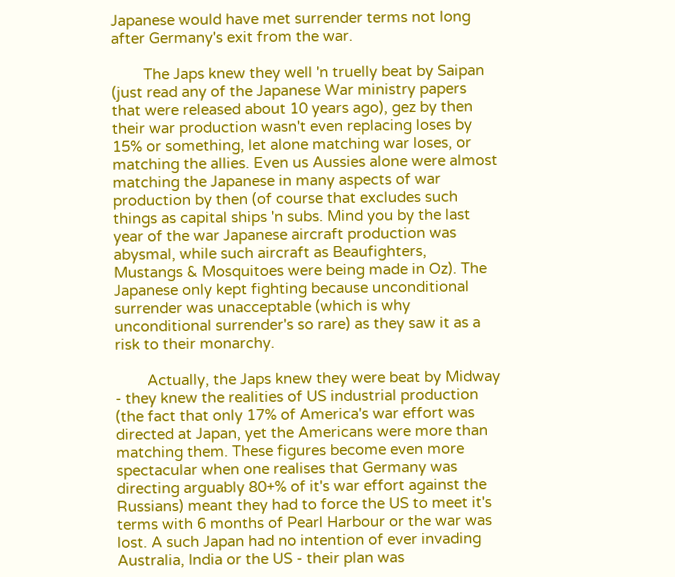Japanese would have met surrender terms not long after Germany's exit from the war.

        The Japs knew they well 'n truelly beat by Saipan (just read any of the Japanese War ministry papers that were released about 10 years ago), gez by then their war production wasn't even replacing loses by 15% or something, let alone matching war loses, or matching the allies. Even us Aussies alone were almost matching the Japanese in many aspects of war production by then (of course that excludes such things as capital ships 'n subs. Mind you by the last year of the war Japanese aircraft production was abysmal, while such aircraft as Beaufighters, Mustangs & Mosquitoes were being made in Oz). The Japanese only kept fighting because unconditional surrender was unacceptable (which is why unconditional surrender's so rare) as they saw it as a risk to their monarchy.

        Actually, the Japs knew they were beat by Midway - they knew the realities of US industrial production (the fact that only 17% of America's war effort was directed at Japan, yet the Americans were more than matching them. These figures become even more spectacular when one realises that Germany was directing arguably 80+% of it's war effort against the Russians) meant they had to force the US to meet it's terms with 6 months of Pearl Harbour or the war was lost. A such Japan had no intention of ever invading Australia, India or the US - their plan was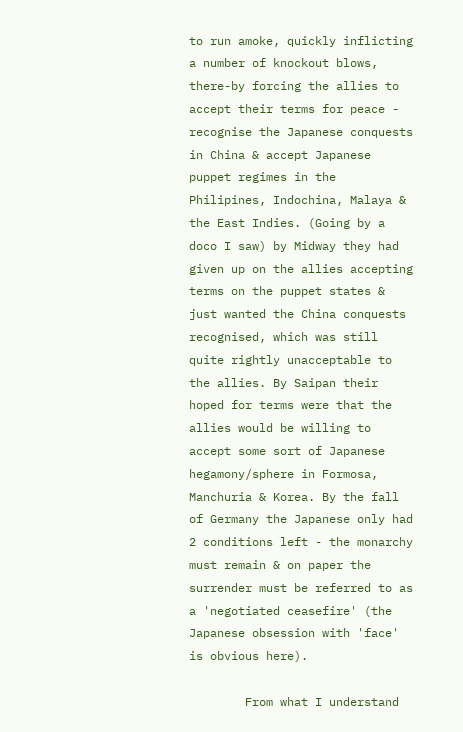to run amoke, quickly inflicting a number of knockout blows, there-by forcing the allies to accept their terms for peace - recognise the Japanese conquests in China & accept Japanese puppet regimes in the Philipines, Indochina, Malaya & the East Indies. (Going by a doco I saw) by Midway they had given up on the allies accepting terms on the puppet states & just wanted the China conquests recognised, which was still quite rightly unacceptable to the allies. By Saipan their hoped for terms were that the allies would be willing to accept some sort of Japanese hegamony/sphere in Formosa, Manchuria & Korea. By the fall of Germany the Japanese only had 2 conditions left - the monarchy must remain & on paper the surrender must be referred to as a 'negotiated ceasefire' (the Japanese obsession with 'face' is obvious here).

        From what I understand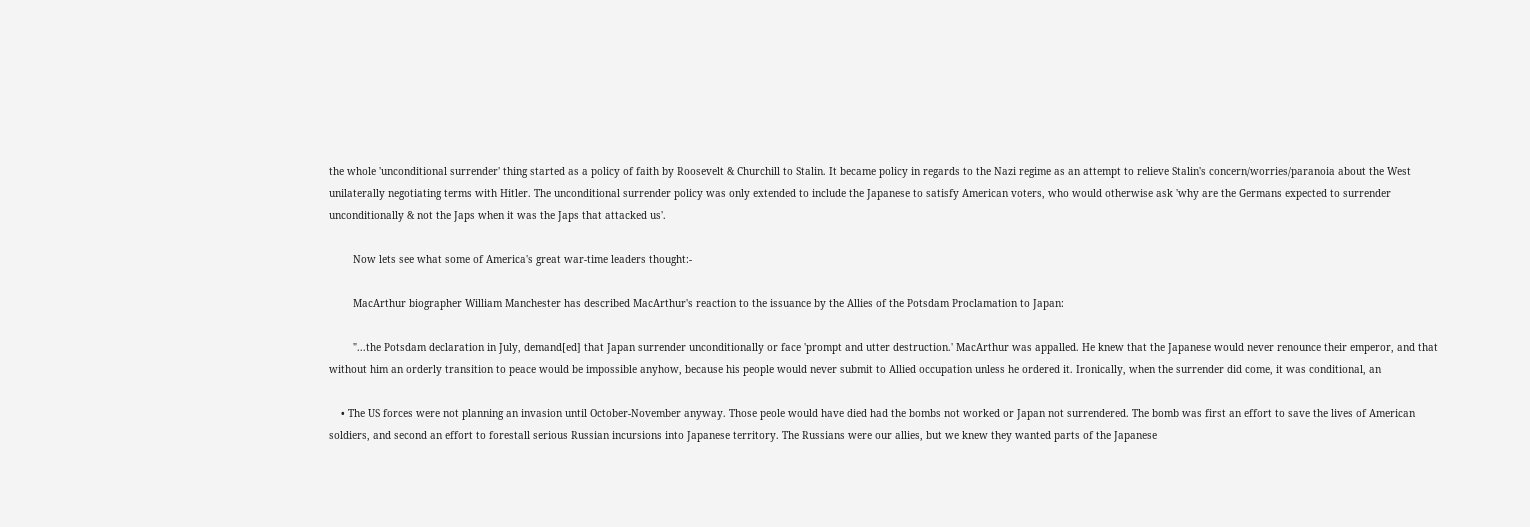the whole 'unconditional surrender' thing started as a policy of faith by Roosevelt & Churchill to Stalin. It became policy in regards to the Nazi regime as an attempt to relieve Stalin's concern/worries/paranoia about the West unilaterally negotiating terms with Hitler. The unconditional surrender policy was only extended to include the Japanese to satisfy American voters, who would otherwise ask 'why are the Germans expected to surrender unconditionally & not the Japs when it was the Japs that attacked us'.

        Now lets see what some of America's great war-time leaders thought:-

        MacArthur biographer William Manchester has described MacArthur's reaction to the issuance by the Allies of the Potsdam Proclamation to Japan:

        "...the Potsdam declaration in July, demand[ed] that Japan surrender unconditionally or face 'prompt and utter destruction.' MacArthur was appalled. He knew that the Japanese would never renounce their emperor, and that without him an orderly transition to peace would be impossible anyhow, because his people would never submit to Allied occupation unless he ordered it. Ironically, when the surrender did come, it was conditional, an

    • The US forces were not planning an invasion until October-November anyway. Those peole would have died had the bombs not worked or Japan not surrendered. The bomb was first an effort to save the lives of American soldiers, and second an effort to forestall serious Russian incursions into Japanese territory. The Russians were our allies, but we knew they wanted parts of the Japanese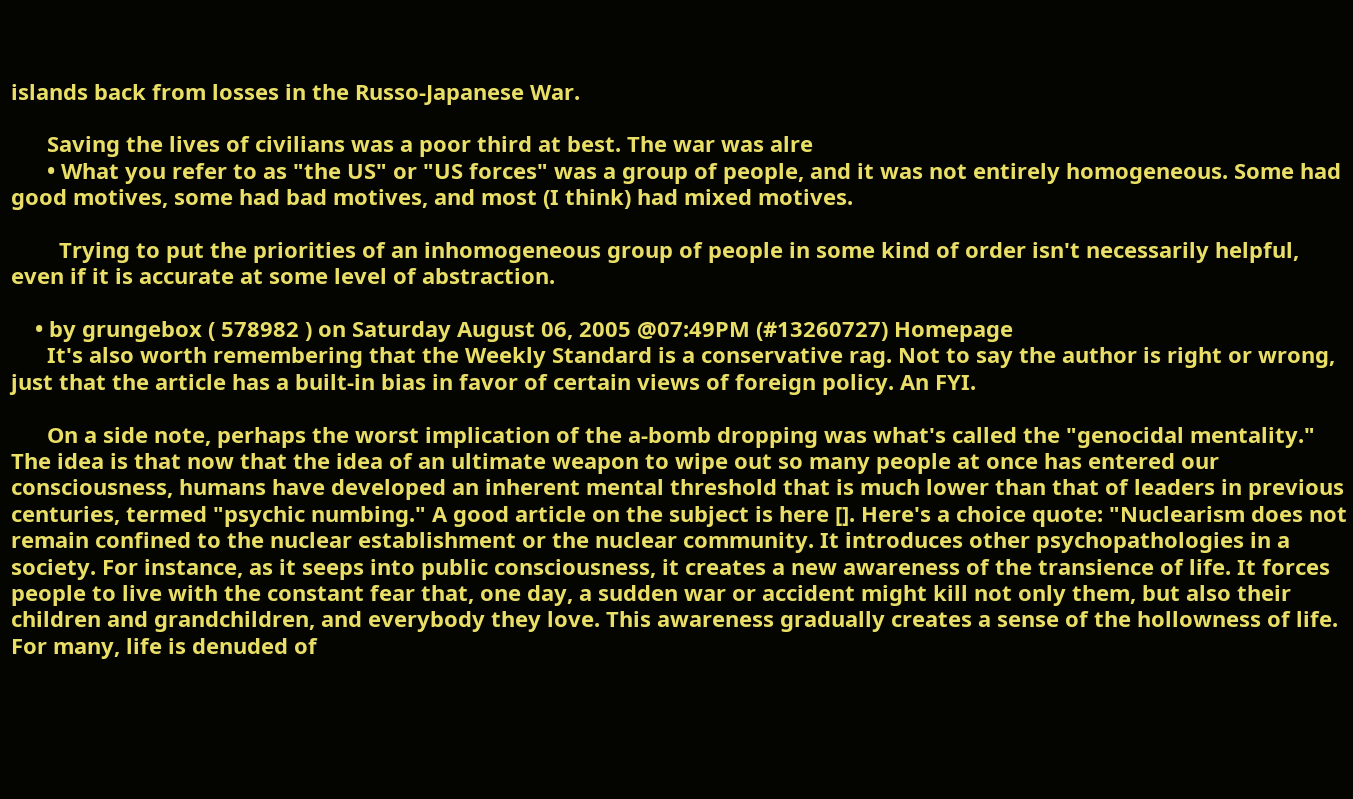islands back from losses in the Russo-Japanese War.

      Saving the lives of civilians was a poor third at best. The war was alre
      • What you refer to as "the US" or "US forces" was a group of people, and it was not entirely homogeneous. Some had good motives, some had bad motives, and most (I think) had mixed motives.

        Trying to put the priorities of an inhomogeneous group of people in some kind of order isn't necessarily helpful, even if it is accurate at some level of abstraction.

    • by grungebox ( 578982 ) on Saturday August 06, 2005 @07:49PM (#13260727) Homepage
      It's also worth remembering that the Weekly Standard is a conservative rag. Not to say the author is right or wrong, just that the article has a built-in bias in favor of certain views of foreign policy. An FYI.

      On a side note, perhaps the worst implication of the a-bomb dropping was what's called the "genocidal mentality." The idea is that now that the idea of an ultimate weapon to wipe out so many people at once has entered our consciousness, humans have developed an inherent mental threshold that is much lower than that of leaders in previous centuries, termed "psychic numbing." A good article on the subject is here []. Here's a choice quote: "Nuclearism does not remain confined to the nuclear establishment or the nuclear community. It introduces other psychopathologies in a society. For instance, as it seeps into public consciousness, it creates a new awareness of the transience of life. It forces people to live with the constant fear that, one day, a sudden war or accident might kill not only them, but also their children and grandchildren, and everybody they love. This awareness gradually creates a sense of the hollowness of life. For many, life is denuded of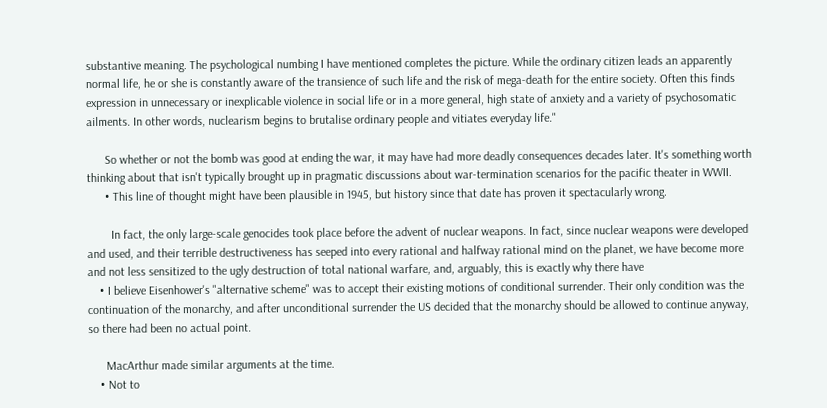substantive meaning. The psychological numbing I have mentioned completes the picture. While the ordinary citizen leads an apparently normal life, he or she is constantly aware of the transience of such life and the risk of mega-death for the entire society. Often this finds expression in unnecessary or inexplicable violence in social life or in a more general, high state of anxiety and a variety of psychosomatic ailments. In other words, nuclearism begins to brutalise ordinary people and vitiates everyday life."

      So whether or not the bomb was good at ending the war, it may have had more deadly consequences decades later. It's something worth thinking about that isn't typically brought up in pragmatic discussions about war-termination scenarios for the pacific theater in WWII.
      • This line of thought might have been plausible in 1945, but history since that date has proven it spectacularly wrong.

        In fact, the only large-scale genocides took place before the advent of nuclear weapons. In fact, since nuclear weapons were developed and used, and their terrible destructiveness has seeped into every rational and halfway rational mind on the planet, we have become more and not less sensitized to the ugly destruction of total national warfare, and, arguably, this is exactly why there have
    • I believe Eisenhower's "alternative scheme" was to accept their existing motions of conditional surrender. Their only condition was the continuation of the monarchy, and after unconditional surrender the US decided that the monarchy should be allowed to continue anyway, so there had been no actual point.

      MacArthur made similar arguments at the time.
    • Not to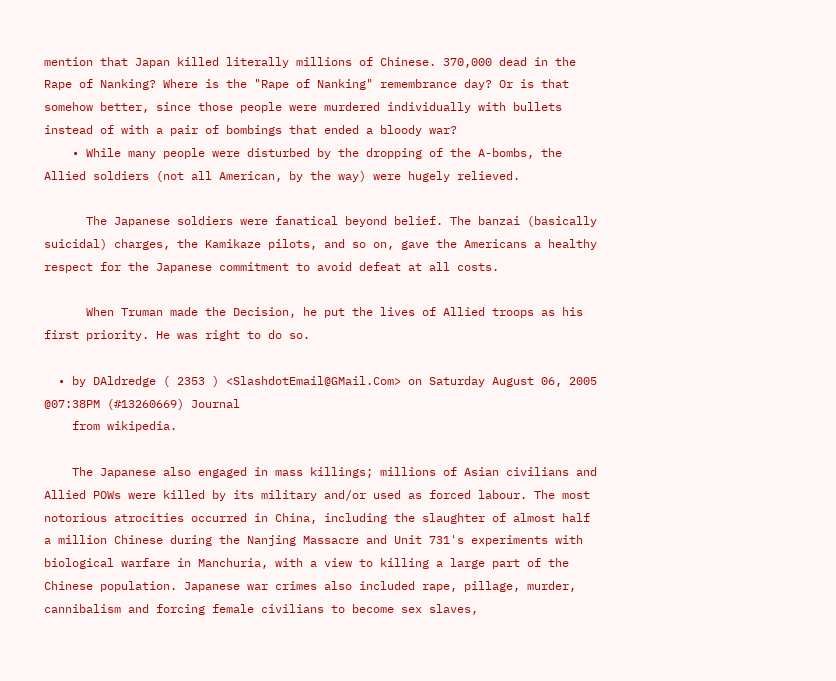mention that Japan killed literally millions of Chinese. 370,000 dead in the Rape of Nanking? Where is the "Rape of Nanking" remembrance day? Or is that somehow better, since those people were murdered individually with bullets instead of with a pair of bombings that ended a bloody war?
    • While many people were disturbed by the dropping of the A-bombs, the Allied soldiers (not all American, by the way) were hugely relieved.

      The Japanese soldiers were fanatical beyond belief. The banzai (basically suicidal) charges, the Kamikaze pilots, and so on, gave the Americans a healthy respect for the Japanese commitment to avoid defeat at all costs.

      When Truman made the Decision, he put the lives of Allied troops as his first priority. He was right to do so.

  • by DAldredge ( 2353 ) <SlashdotEmail@GMail.Com> on Saturday August 06, 2005 @07:38PM (#13260669) Journal
    from wikipedia.

    The Japanese also engaged in mass killings; millions of Asian civilians and Allied POWs were killed by its military and/or used as forced labour. The most notorious atrocities occurred in China, including the slaughter of almost half a million Chinese during the Nanjing Massacre and Unit 731's experiments with biological warfare in Manchuria, with a view to killing a large part of the Chinese population. Japanese war crimes also included rape, pillage, murder, cannibalism and forcing female civilians to become sex slaves,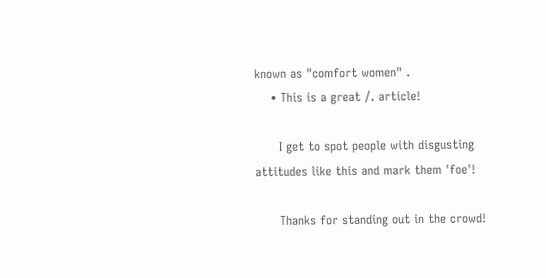known as "comfort women" .
    • This is a great /. article!

      I get to spot people with disgusting attitudes like this and mark them 'foe'!

      Thanks for standing out in the crowd!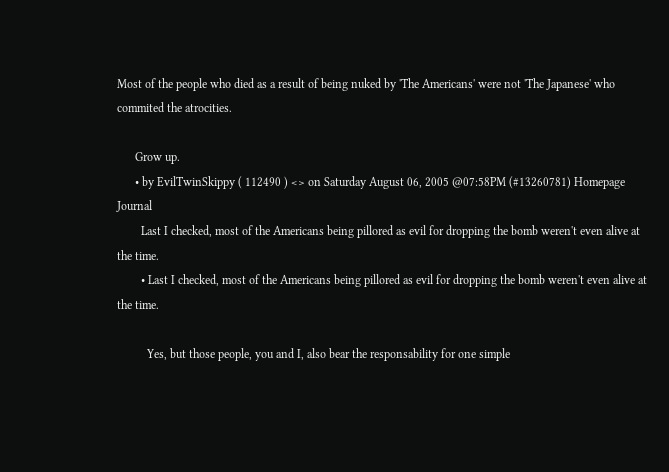Most of the people who died as a result of being nuked by 'The Americans' were not 'The Japanese' who commited the atrocities.

      Grow up.
      • by EvilTwinSkippy ( 112490 ) <> on Saturday August 06, 2005 @07:58PM (#13260781) Homepage Journal
        Last I checked, most of the Americans being pillored as evil for dropping the bomb weren't even alive at the time.
        • Last I checked, most of the Americans being pillored as evil for dropping the bomb weren't even alive at the time.

          Yes, but those people, you and I, also bear the responsability for one simple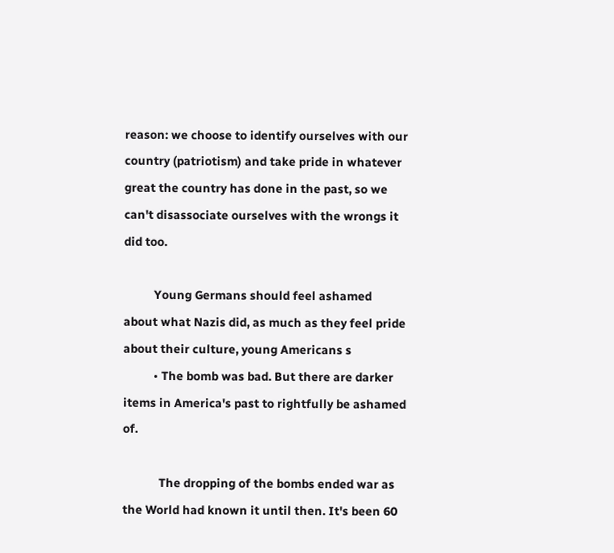reason: we choose to identify ourselves with our country (patriotism) and take pride in whatever great the country has done in the past, so we can't disassociate ourselves with the wrongs it did too.

          Young Germans should feel ashamed about what Nazis did, as much as they feel pride about their culture, young Americans s
          • The bomb was bad. But there are darker items in America's past to rightfully be ashamed of.

            The dropping of the bombs ended war as the World had known it until then. It's been 60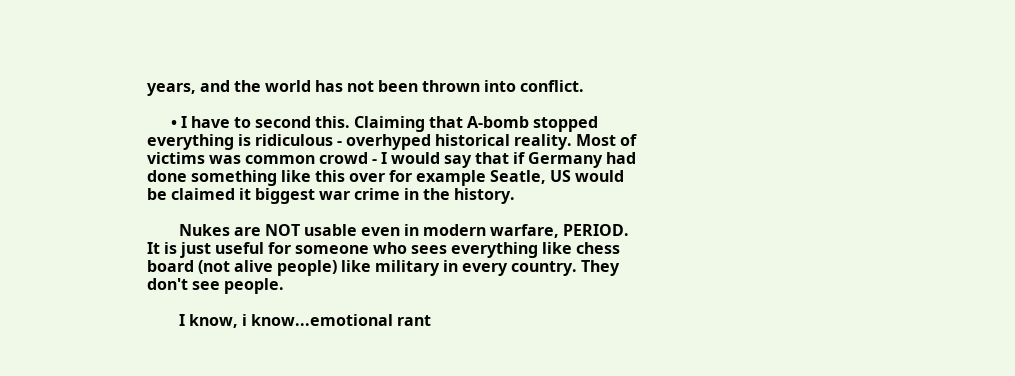years, and the world has not been thrown into conflict.

      • I have to second this. Claiming that A-bomb stopped everything is ridiculous - overhyped historical reality. Most of victims was common crowd - I would say that if Germany had done something like this over for example Seatle, US would be claimed it biggest war crime in the history.

        Nukes are NOT usable even in modern warfare, PERIOD. It is just useful for someone who sees everything like chess board (not alive people) like military in every country. They don't see people.

        I know, i know...emotional rant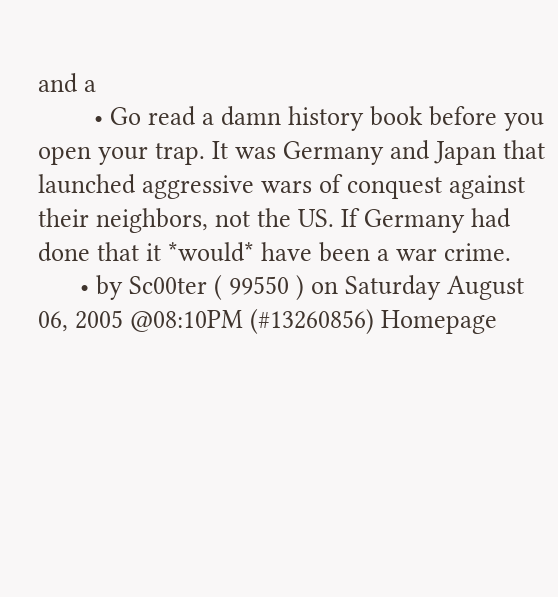and a
        • Go read a damn history book before you open your trap. It was Germany and Japan that launched aggressive wars of conquest against their neighbors, not the US. If Germany had done that it *would* have been a war crime.
      • by Sc00ter ( 99550 ) on Saturday August 06, 2005 @08:10PM (#13260856) Homepage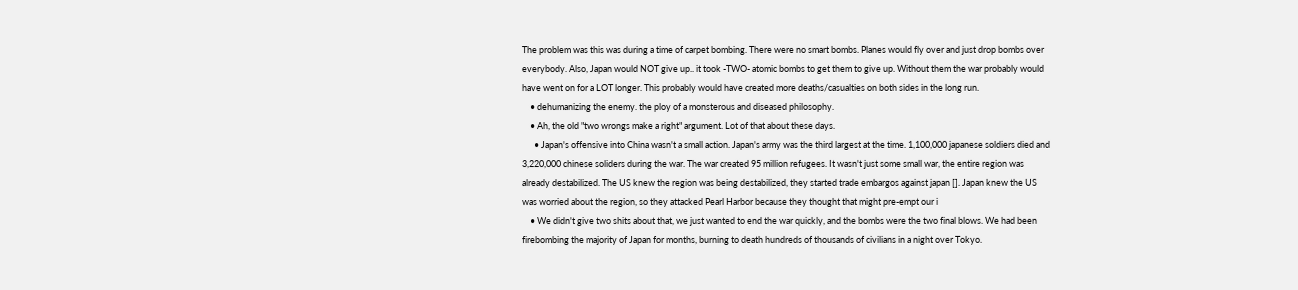The problem was this was during a time of carpet bombing. There were no smart bombs. Planes would fly over and just drop bombs over everybody. Also, Japan would NOT give up.. it took -TWO- atomic bombs to get them to give up. Without them the war probably would have went on for a LOT longer. This probably would have created more deaths/casualties on both sides in the long run.
    • dehumanizing the enemy. the ploy of a monsterous and diseased philosophy.
    • Ah, the old "two wrongs make a right" argument. Lot of that about these days.
      • Japan's offensive into China wasn't a small action. Japan's army was the third largest at the time. 1,100,000 japanese soldiers died and 3,220,000 chinese soliders during the war. The war created 95 million refugees. It wasn't just some small war, the entire region was already destabilized. The US knew the region was being destabilized, they started trade embargos against japan []. Japan knew the US was worried about the region, so they attacked Pearl Harbor because they thought that might pre-empt our i
    • We didn't give two shits about that, we just wanted to end the war quickly, and the bombs were the two final blows. We had been firebombing the majority of Japan for months, burning to death hundreds of thousands of civilians in a night over Tokyo.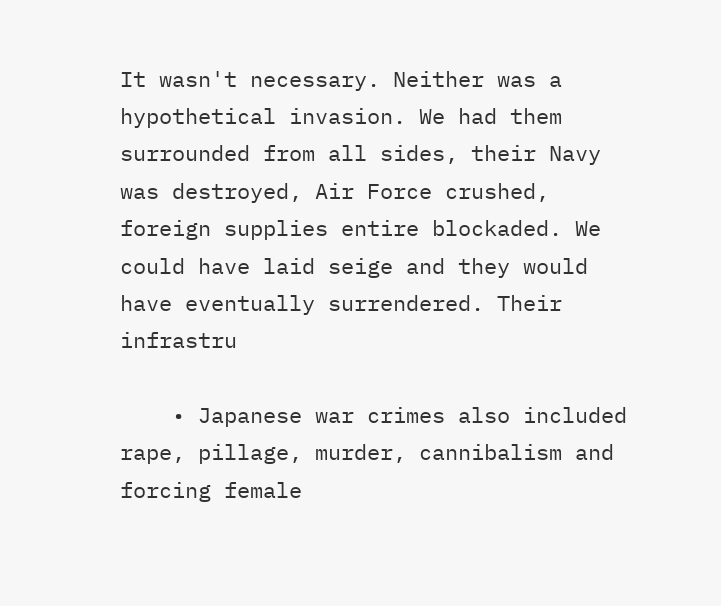It wasn't necessary. Neither was a hypothetical invasion. We had them surrounded from all sides, their Navy was destroyed, Air Force crushed, foreign supplies entire blockaded. We could have laid seige and they would have eventually surrendered. Their infrastru

    • Japanese war crimes also included rape, pillage, murder, cannibalism and forcing female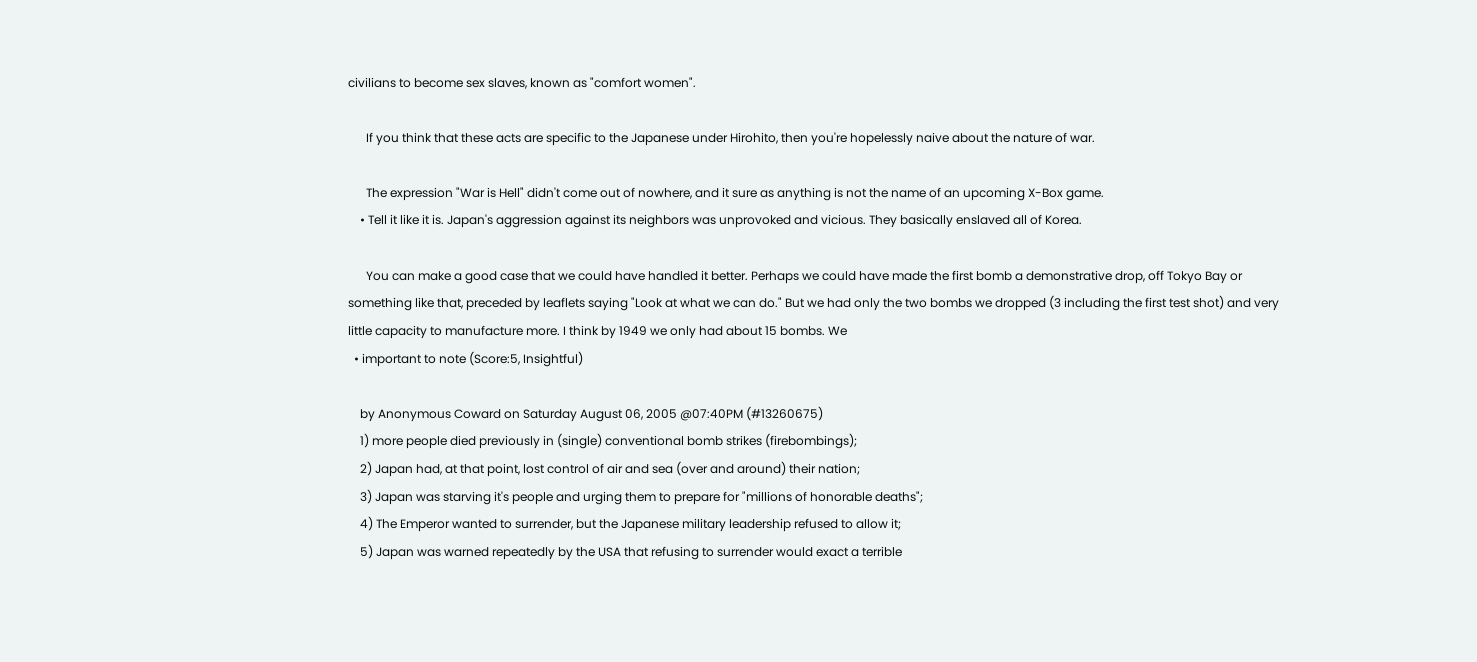civilians to become sex slaves, known as "comfort women".

      If you think that these acts are specific to the Japanese under Hirohito, then you're hopelessly naive about the nature of war.

      The expression "War is Hell" didn't come out of nowhere, and it sure as anything is not the name of an upcoming X-Box game.
    • Tell it like it is. Japan's aggression against its neighbors was unprovoked and vicious. They basically enslaved all of Korea.

      You can make a good case that we could have handled it better. Perhaps we could have made the first bomb a demonstrative drop, off Tokyo Bay or something like that, preceded by leaflets saying "Look at what we can do." But we had only the two bombs we dropped (3 including the first test shot) and very little capacity to manufacture more. I think by 1949 we only had about 15 bombs. We
  • important to note (Score:5, Insightful)

    by Anonymous Coward on Saturday August 06, 2005 @07:40PM (#13260675)
    1) more people died previously in (single) conventional bomb strikes (firebombings);
    2) Japan had, at that point, lost control of air and sea (over and around) their nation;
    3) Japan was starving it's people and urging them to prepare for "millions of honorable deaths";
    4) The Emperor wanted to surrender, but the Japanese military leadership refused to allow it;
    5) Japan was warned repeatedly by the USA that refusing to surrender would exact a terrible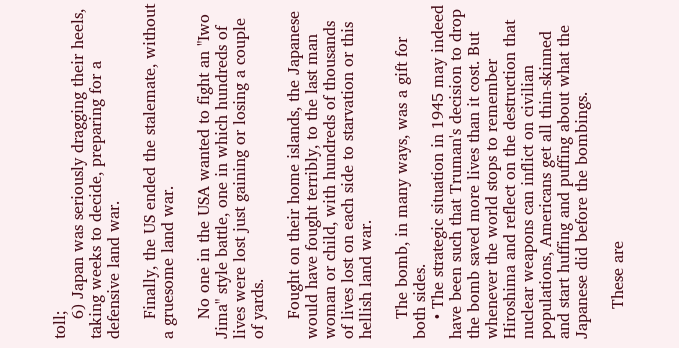toll;
    6) Japan was seriously dragging their heels, taking weeks to decide, preparing for a defensive land war.

    Finally, the US ended the stalemate, without a gruesome land war.

    No one in the USA wanted to fight an "Iwo Jima" style battle, one in which hundreds of lives were lost just gaining or losing a couple of yards.

    Fought on their home islands, the Japanese would have fought terribly, to the last man woman or child, with hundreds of thousands of lives lost on each side to starvation or this hellish land war.

    The bomb, in many ways, was a gift for both sides.
    • The strategic situation in 1945 may indeed have been such that Truman's decision to drop the bomb saved more lives than it cost. But whenever the world stops to remember Hiroshima and reflect on the destruction that nuclear weapons can inflict on civilian populations, Americans get all thin-skinned and start huffing and puffing about what the Japanese did before the bombings.

      These are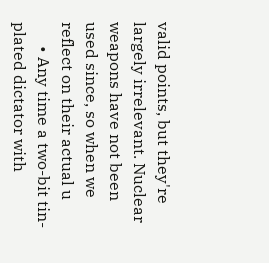valid points, but they're largely irrelevant. Nuclear weapons have not been used since, so when we reflect on their actual u
      • Any time a two-bit tin-plated dictator with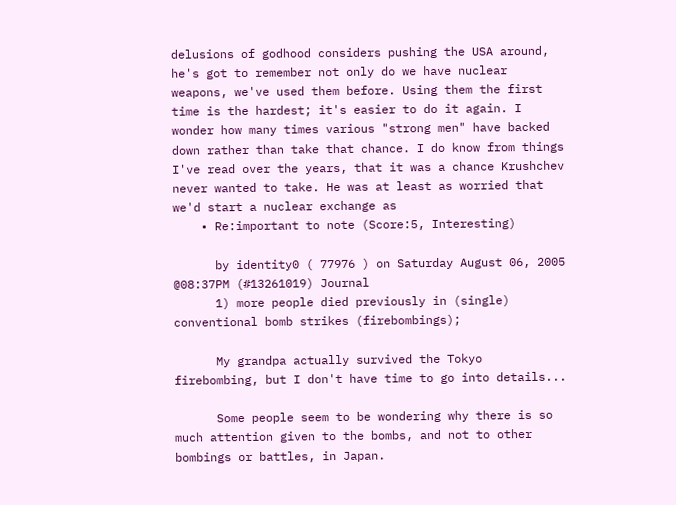delusions of godhood considers pushing the USA around, he's got to remember not only do we have nuclear weapons, we've used them before. Using them the first time is the hardest; it's easier to do it again. I wonder how many times various "strong men" have backed down rather than take that chance. I do know from things I've read over the years, that it was a chance Krushchev never wanted to take. He was at least as worried that we'd start a nuclear exchange as
    • Re:important to note (Score:5, Interesting)

      by identity0 ( 77976 ) on Saturday August 06, 2005 @08:37PM (#13261019) Journal
      1) more people died previously in (single) conventional bomb strikes (firebombings);

      My grandpa actually survived the Tokyo firebombing, but I don't have time to go into details...

      Some people seem to be wondering why there is so much attention given to the bombs, and not to other bombings or battles, in Japan.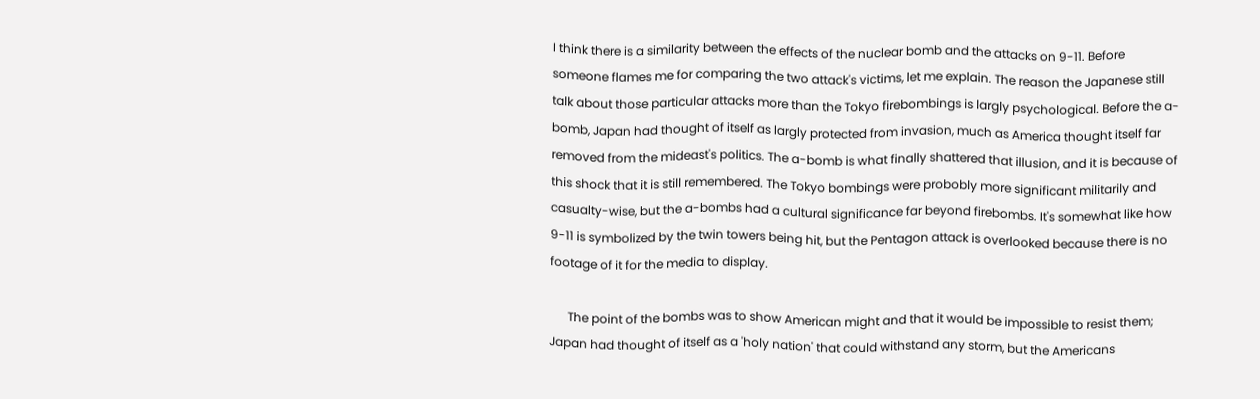I think there is a similarity between the effects of the nuclear bomb and the attacks on 9-11. Before someone flames me for comparing the two attack's victims, let me explain. The reason the Japanese still talk about those particular attacks more than the Tokyo firebombings is largly psychological. Before the a-bomb, Japan had thought of itself as largly protected from invasion, much as America thought itself far removed from the mideast's politics. The a-bomb is what finally shattered that illusion, and it is because of this shock that it is still remembered. The Tokyo bombings were probobly more significant militarily and casualty-wise, but the a-bombs had a cultural significance far beyond firebombs. It's somewhat like how 9-11 is symbolized by the twin towers being hit, but the Pentagon attack is overlooked because there is no footage of it for the media to display.

      The point of the bombs was to show American might and that it would be impossible to resist them; Japan had thought of itself as a 'holy nation' that could withstand any storm, but the Americans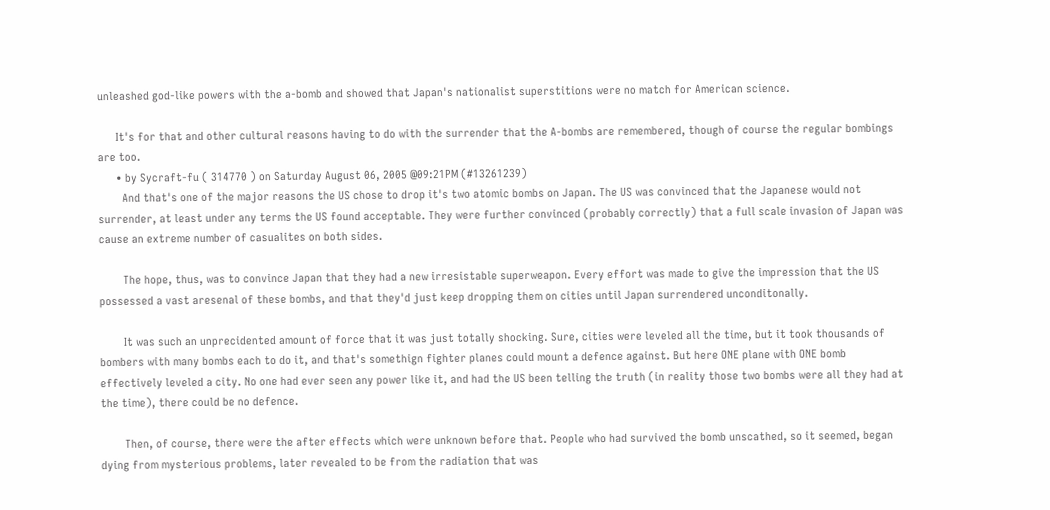unleashed god-like powers with the a-bomb and showed that Japan's nationalist superstitions were no match for American science.

      It's for that and other cultural reasons having to do with the surrender that the A-bombs are remembered, though of course the regular bombings are too.
      • by Sycraft-fu ( 314770 ) on Saturday August 06, 2005 @09:21PM (#13261239)
        And that's one of the major reasons the US chose to drop it's two atomic bombs on Japan. The US was convinced that the Japanese would not surrender, at least under any terms the US found acceptable. They were further convinced (probably correctly) that a full scale invasion of Japan was cause an extreme number of casualites on both sides.

        The hope, thus, was to convince Japan that they had a new irresistable superweapon. Every effort was made to give the impression that the US possessed a vast aresenal of these bombs, and that they'd just keep dropping them on cities until Japan surrendered unconditonally.

        It was such an unprecidented amount of force that it was just totally shocking. Sure, cities were leveled all the time, but it took thousands of bombers with many bombs each to do it, and that's somethign fighter planes could mount a defence against. But here ONE plane with ONE bomb effectively leveled a city. No one had ever seen any power like it, and had the US been telling the truth (in reality those two bombs were all they had at the time), there could be no defence.

        Then, of course, there were the after effects which were unknown before that. People who had survived the bomb unscathed, so it seemed, began dying from mysterious problems, later revealed to be from the radiation that was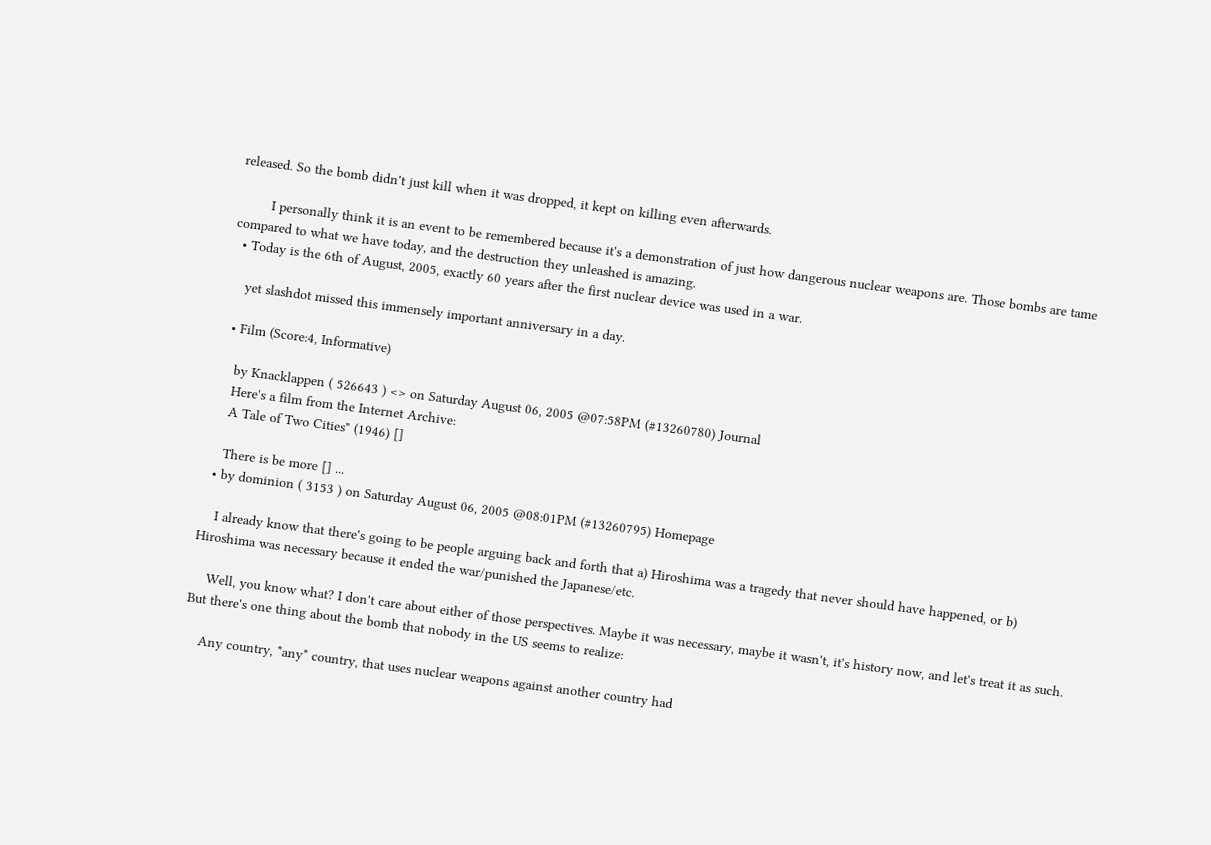released. So the bomb didn't just kill when it was dropped, it kept on killing even afterwards.

        I personally think it is an event to be remembered because it's a demonstration of just how dangerous nuclear weapons are. Those bombs are tame compared to what we have today, and the destruction they unleashed is amazing.
  • Today is the 6th of August, 2005, exactly 60 years after the first nuclear device was used in a war.

    yet slashdot missed this immensely important anniversary in a day.

  • Film (Score:4, Informative)

    by Knacklappen ( 526643 ) <> on Saturday August 06, 2005 @07:58PM (#13260780) Journal
    Here's a film from the Internet Archive:
    A Tale of Two Cities" (1946) []

    There is be more [] ...
  • by dominion ( 3153 ) on Saturday August 06, 2005 @08:01PM (#13260795) Homepage

    I already know that there's going to be people arguing back and forth that a) Hiroshima was a tragedy that never should have happened, or b) Hiroshima was necessary because it ended the war/punished the Japanese/etc.

    Well, you know what? I don't care about either of those perspectives. Maybe it was necessary, maybe it wasn't, it's history now, and let's treat it as such. But there's one thing about the bomb that nobody in the US seems to realize:

    Any country, *any* country, that uses nuclear weapons against another country had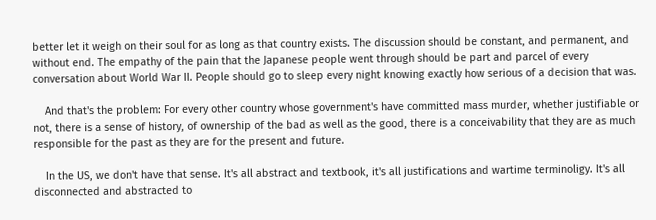better let it weigh on their soul for as long as that country exists. The discussion should be constant, and permanent, and without end. The empathy of the pain that the Japanese people went through should be part and parcel of every conversation about World War II. People should go to sleep every night knowing exactly how serious of a decision that was.

    And that's the problem: For every other country whose government's have committed mass murder, whether justifiable or not, there is a sense of history, of ownership of the bad as well as the good, there is a conceivability that they are as much responsible for the past as they are for the present and future.

    In the US, we don't have that sense. It's all abstract and textbook, it's all justifications and wartime terminoligy. It's all disconnected and abstracted to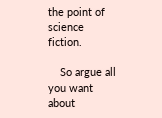the point of science fiction.

    So argue all you want about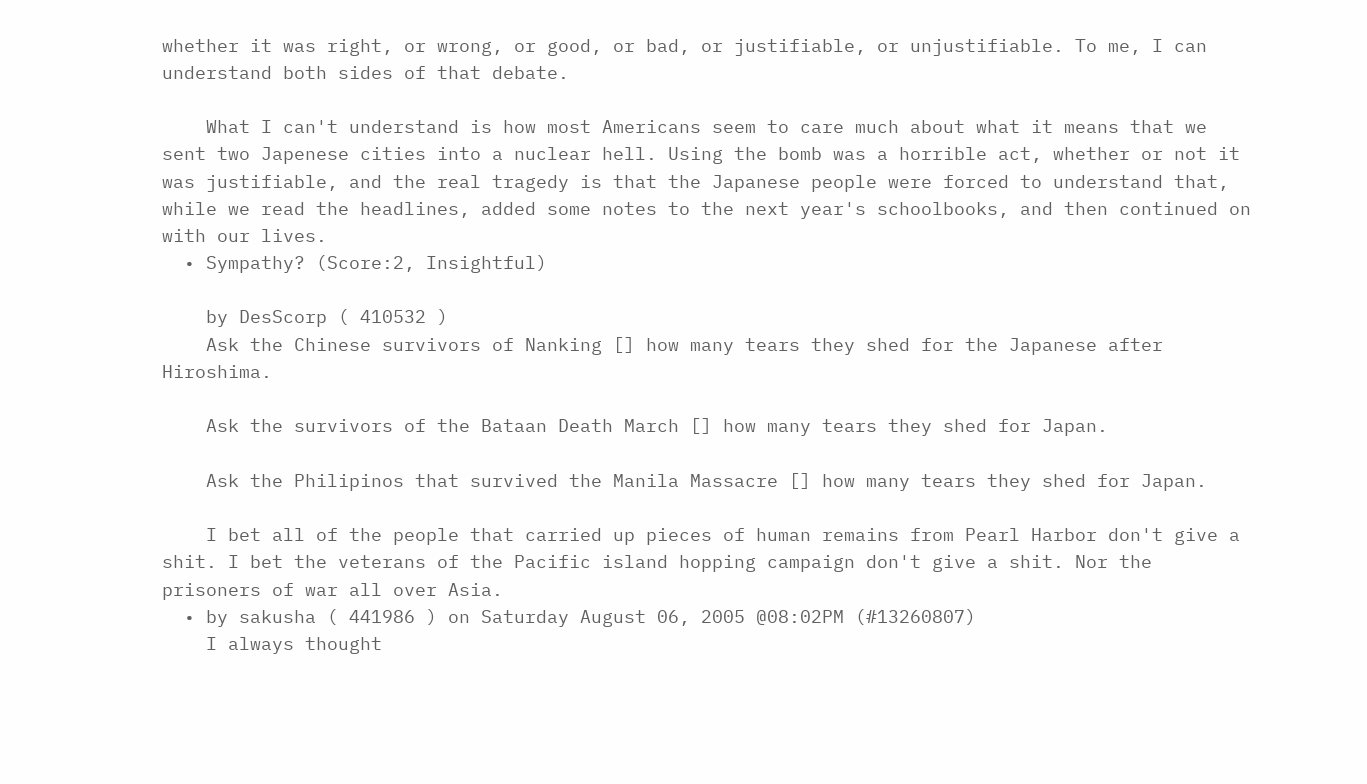whether it was right, or wrong, or good, or bad, or justifiable, or unjustifiable. To me, I can understand both sides of that debate.

    What I can't understand is how most Americans seem to care much about what it means that we sent two Japenese cities into a nuclear hell. Using the bomb was a horrible act, whether or not it was justifiable, and the real tragedy is that the Japanese people were forced to understand that, while we read the headlines, added some notes to the next year's schoolbooks, and then continued on with our lives.
  • Sympathy? (Score:2, Insightful)

    by DesScorp ( 410532 )
    Ask the Chinese survivors of Nanking [] how many tears they shed for the Japanese after Hiroshima.

    Ask the survivors of the Bataan Death March [] how many tears they shed for Japan.

    Ask the Philipinos that survived the Manila Massacre [] how many tears they shed for Japan.

    I bet all of the people that carried up pieces of human remains from Pearl Harbor don't give a shit. I bet the veterans of the Pacific island hopping campaign don't give a shit. Nor the prisoners of war all over Asia.
  • by sakusha ( 441986 ) on Saturday August 06, 2005 @08:02PM (#13260807)
    I always thought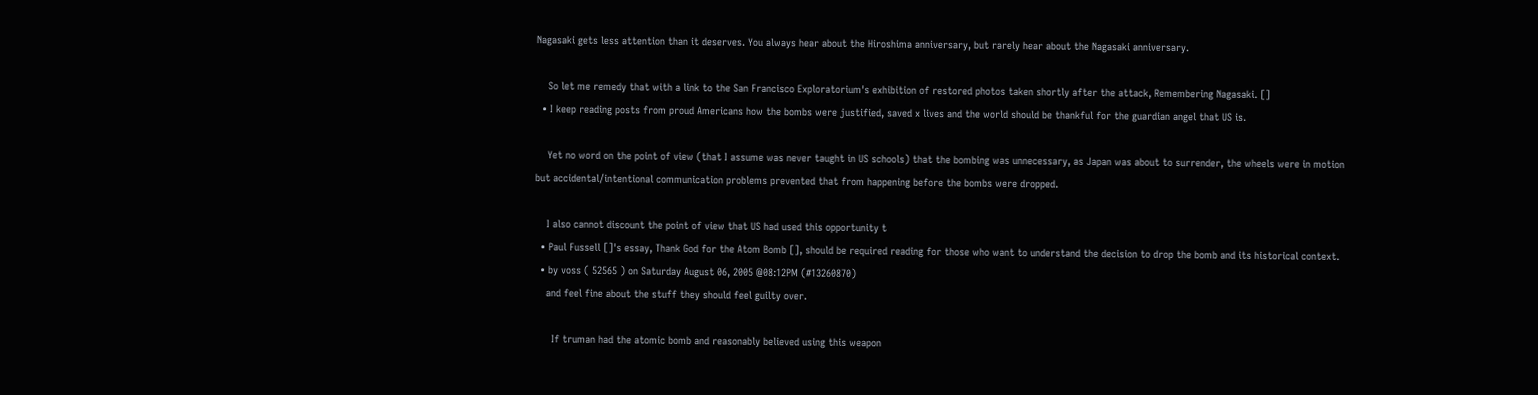Nagasaki gets less attention than it deserves. You always hear about the Hiroshima anniversary, but rarely hear about the Nagasaki anniversary.

    So let me remedy that with a link to the San Francisco Exploratorium's exhibition of restored photos taken shortly after the attack, Remembering Nagasaki. []
  • I keep reading posts from proud Americans how the bombs were justified, saved x lives and the world should be thankful for the guardian angel that US is.

    Yet no word on the point of view (that I assume was never taught in US schools) that the bombing was unnecessary, as Japan was about to surrender, the wheels were in motion but accidental/intentional communication problems prevented that from happening before the bombs were dropped.

    I also cannot discount the point of view that US had used this opportunity t
  • Paul Fussell []'s essay, Thank God for the Atom Bomb [], should be required reading for those who want to understand the decision to drop the bomb and its historical context.
  • by voss ( 52565 ) on Saturday August 06, 2005 @08:12PM (#13260870)
    and feel fine about the stuff they should feel guilty over.

      If truman had the atomic bomb and reasonably believed using this weapon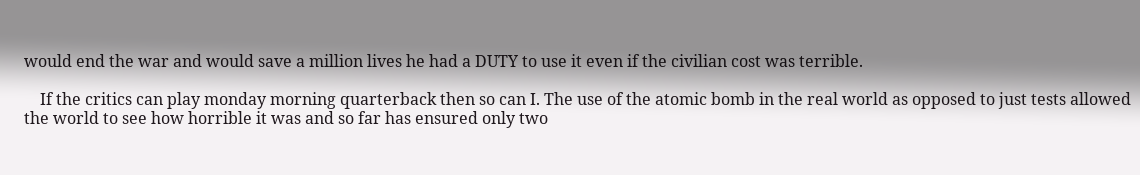would end the war and would save a million lives he had a DUTY to use it even if the civilian cost was terrible.

    If the critics can play monday morning quarterback then so can I. The use of the atomic bomb in the real world as opposed to just tests allowed the world to see how horrible it was and so far has ensured only two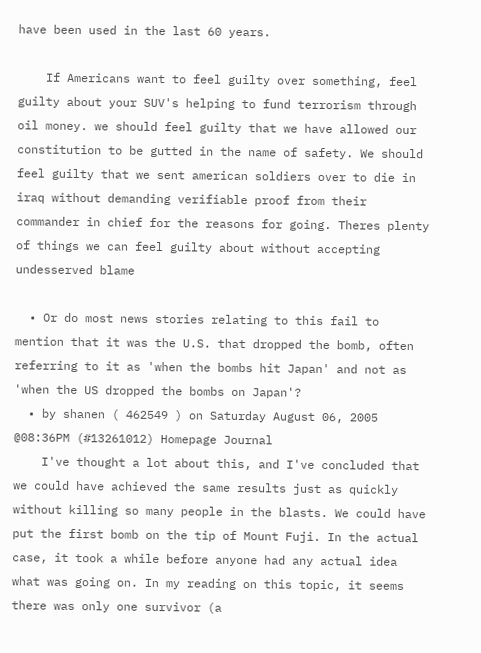have been used in the last 60 years.

    If Americans want to feel guilty over something, feel guilty about your SUV's helping to fund terrorism through oil money. we should feel guilty that we have allowed our constitution to be gutted in the name of safety. We should feel guilty that we sent american soldiers over to die in iraq without demanding verifiable proof from their commander in chief for the reasons for going. Theres plenty of things we can feel guilty about without accepting undesserved blame

  • Or do most news stories relating to this fail to mention that it was the U.S. that dropped the bomb, often referring to it as 'when the bombs hit Japan' and not as 'when the US dropped the bombs on Japan'?
  • by shanen ( 462549 ) on Saturday August 06, 2005 @08:36PM (#13261012) Homepage Journal
    I've thought a lot about this, and I've concluded that we could have achieved the same results just as quickly without killing so many people in the blasts. We could have put the first bomb on the tip of Mount Fuji. In the actual case, it took a while before anyone had any actual idea what was going on. In my reading on this topic, it seems there was only one survivor (a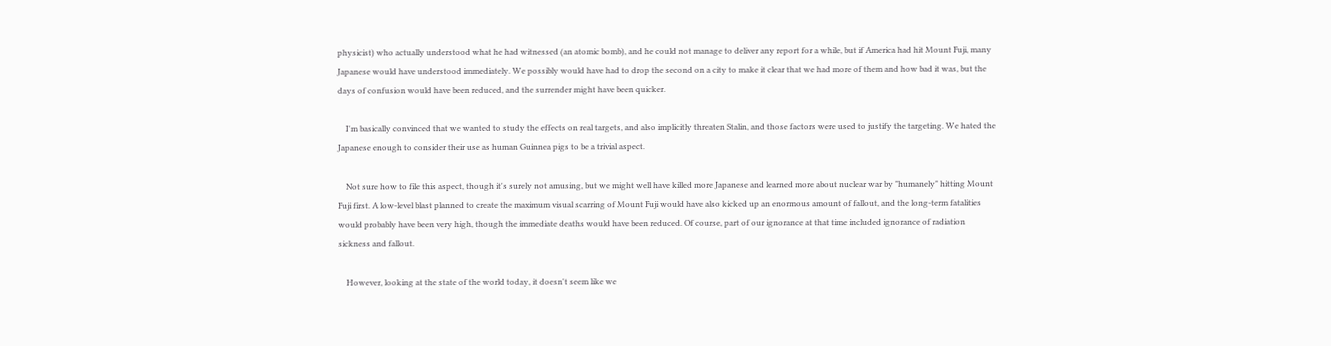physicist) who actually understood what he had witnessed (an atomic bomb), and he could not manage to deliver any report for a while, but if America had hit Mount Fuji, many Japanese would have understood immediately. We possibly would have had to drop the second on a city to make it clear that we had more of them and how bad it was, but the days of confusion would have been reduced, and the surrender might have been quicker.

    I'm basically convinced that we wanted to study the effects on real targets, and also implicitly threaten Stalin, and those factors were used to justify the targeting. We hated the Japanese enough to consider their use as human Guinnea pigs to be a trivial aspect.

    Not sure how to file this aspect, though it's surely not amusing, but we might well have killed more Japanese and learned more about nuclear war by "humanely" hitting Mount Fuji first. A low-level blast planned to create the maximum visual scarring of Mount Fuji would have also kicked up an enormous amount of fallout, and the long-term fatalities would probably have been very high, though the immediate deaths would have been reduced. Of course, part of our ignorance at that time included ignorance of radiation sickness and fallout.

    However, looking at the state of the world today, it doesn't seem like we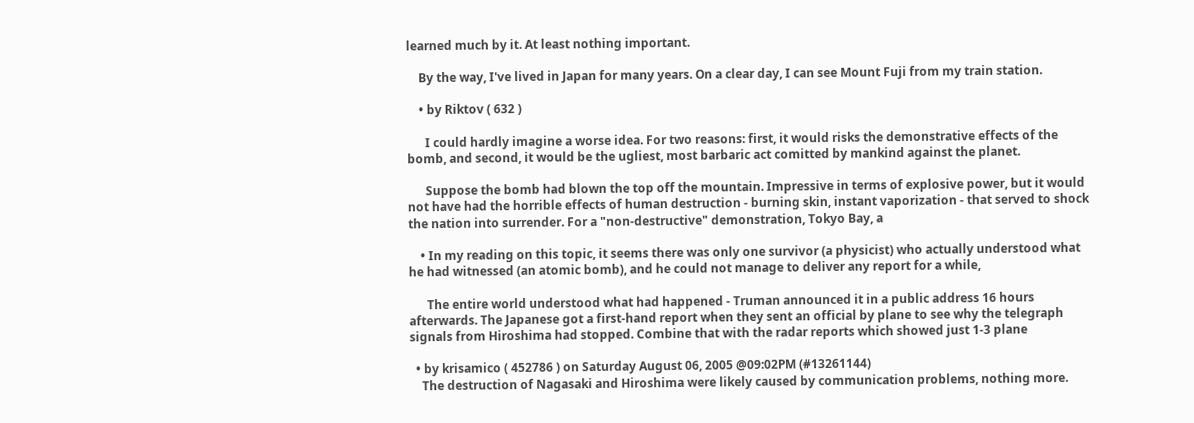learned much by it. At least nothing important.

    By the way, I've lived in Japan for many years. On a clear day, I can see Mount Fuji from my train station.

    • by Riktov ( 632 )

      I could hardly imagine a worse idea. For two reasons: first, it would risks the demonstrative effects of the bomb, and second, it would be the ugliest, most barbaric act comitted by mankind against the planet.

      Suppose the bomb had blown the top off the mountain. Impressive in terms of explosive power, but it would not have had the horrible effects of human destruction - burning skin, instant vaporization - that served to shock the nation into surrender. For a "non-destructive" demonstration, Tokyo Bay, a

    • In my reading on this topic, it seems there was only one survivor (a physicist) who actually understood what he had witnessed (an atomic bomb), and he could not manage to deliver any report for a while,

      The entire world understood what had happened - Truman announced it in a public address 16 hours afterwards. The Japanese got a first-hand report when they sent an official by plane to see why the telegraph signals from Hiroshima had stopped. Combine that with the radar reports which showed just 1-3 plane

  • by krisamico ( 452786 ) on Saturday August 06, 2005 @09:02PM (#13261144)
    The destruction of Nagasaki and Hiroshima were likely caused by communication problems, nothing more.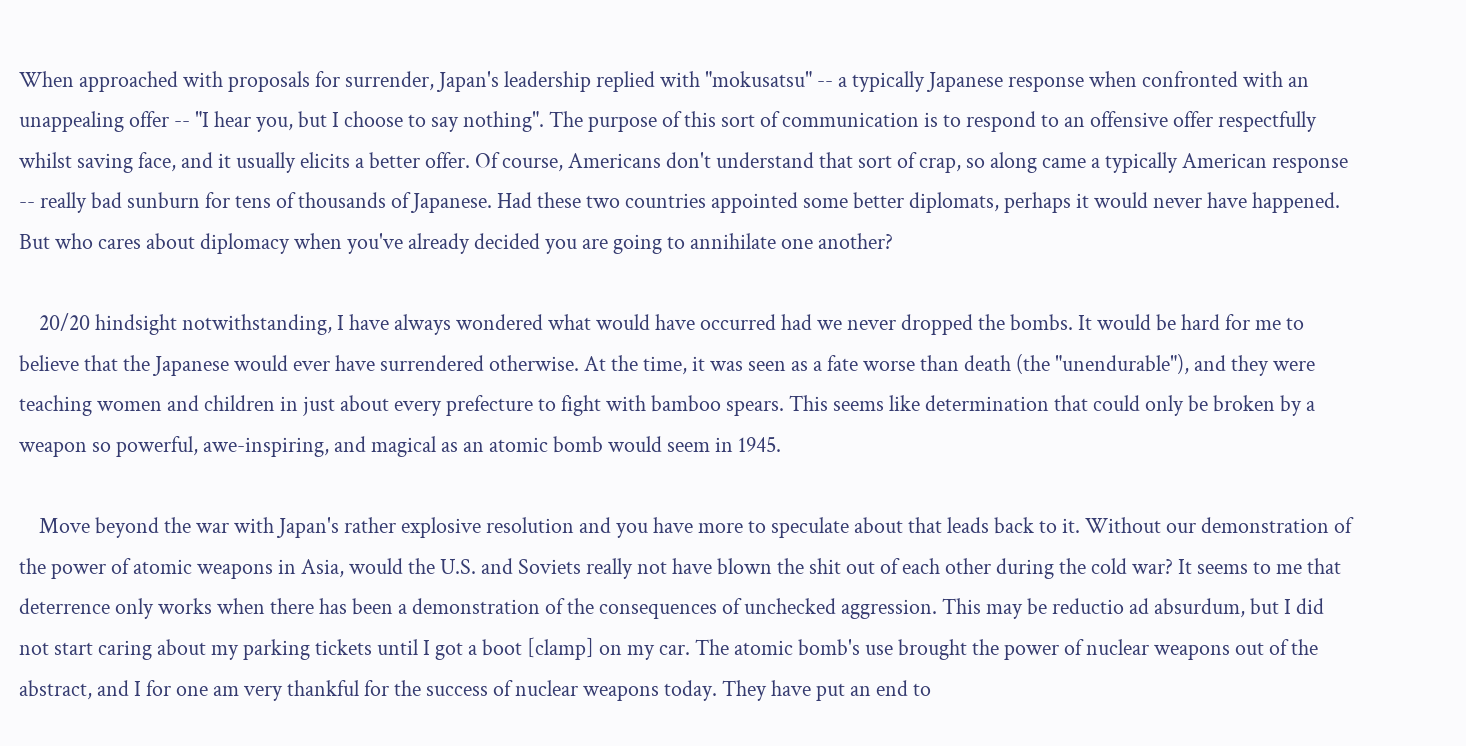When approached with proposals for surrender, Japan's leadership replied with "mokusatsu" -- a typically Japanese response when confronted with an unappealing offer -- "I hear you, but I choose to say nothing". The purpose of this sort of communication is to respond to an offensive offer respectfully whilst saving face, and it usually elicits a better offer. Of course, Americans don't understand that sort of crap, so along came a typically American response -- really bad sunburn for tens of thousands of Japanese. Had these two countries appointed some better diplomats, perhaps it would never have happened. But who cares about diplomacy when you've already decided you are going to annihilate one another?

    20/20 hindsight notwithstanding, I have always wondered what would have occurred had we never dropped the bombs. It would be hard for me to believe that the Japanese would ever have surrendered otherwise. At the time, it was seen as a fate worse than death (the "unendurable"), and they were teaching women and children in just about every prefecture to fight with bamboo spears. This seems like determination that could only be broken by a weapon so powerful, awe-inspiring, and magical as an atomic bomb would seem in 1945.

    Move beyond the war with Japan's rather explosive resolution and you have more to speculate about that leads back to it. Without our demonstration of the power of atomic weapons in Asia, would the U.S. and Soviets really not have blown the shit out of each other during the cold war? It seems to me that deterrence only works when there has been a demonstration of the consequences of unchecked aggression. This may be reductio ad absurdum, but I did not start caring about my parking tickets until I got a boot [clamp] on my car. The atomic bomb's use brought the power of nuclear weapons out of the abstract, and I for one am very thankful for the success of nuclear weapons today. They have put an end to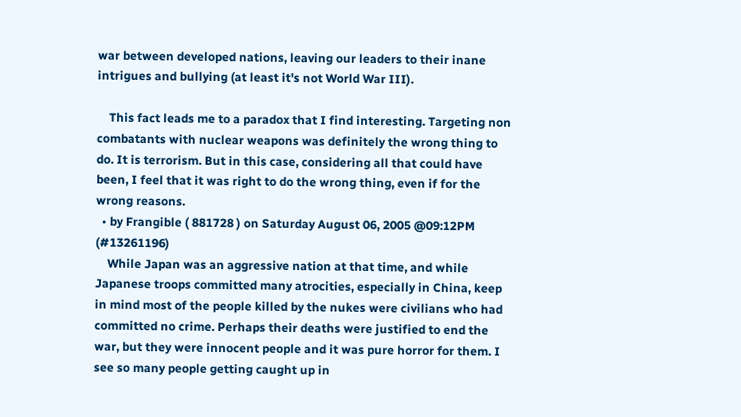war between developed nations, leaving our leaders to their inane intrigues and bullying (at least it's not World War III).

    This fact leads me to a paradox that I find interesting. Targeting non combatants with nuclear weapons was definitely the wrong thing to do. It is terrorism. But in this case, considering all that could have been, I feel that it was right to do the wrong thing, even if for the wrong reasons.
  • by Frangible ( 881728 ) on Saturday August 06, 2005 @09:12PM (#13261196)
    While Japan was an aggressive nation at that time, and while Japanese troops committed many atrocities, especially in China, keep in mind most of the people killed by the nukes were civilians who had committed no crime. Perhaps their deaths were justified to end the war, but they were innocent people and it was pure horror for them. I see so many people getting caught up in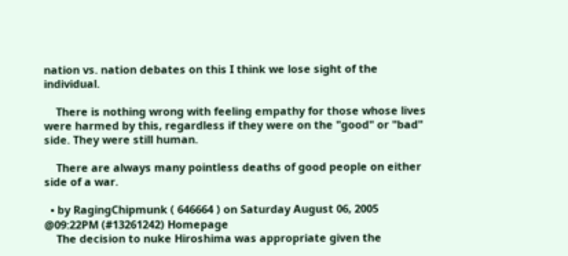nation vs. nation debates on this I think we lose sight of the individual.

    There is nothing wrong with feeling empathy for those whose lives were harmed by this, regardless if they were on the "good" or "bad" side. They were still human.

    There are always many pointless deaths of good people on either side of a war.

  • by RagingChipmunk ( 646664 ) on Saturday August 06, 2005 @09:22PM (#13261242) Homepage
    The decision to nuke Hiroshima was appropriate given the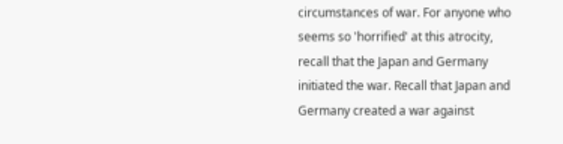circumstances of war. For anyone who seems so 'horrified' at this atrocity, recall that the Japan and Germany initiated the war. Recall that Japan and Germany created a war against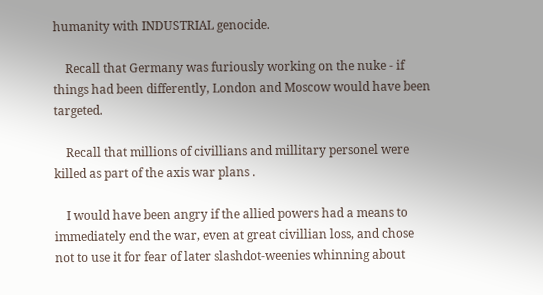humanity with INDUSTRIAL genocide.

    Recall that Germany was furiously working on the nuke - if things had been differently, London and Moscow would have been targeted.

    Recall that millions of civillians and millitary personel were killed as part of the axis war plans .

    I would have been angry if the allied powers had a means to immediately end the war, even at great civillian loss, and chose not to use it for fear of later slashdot-weenies whinning about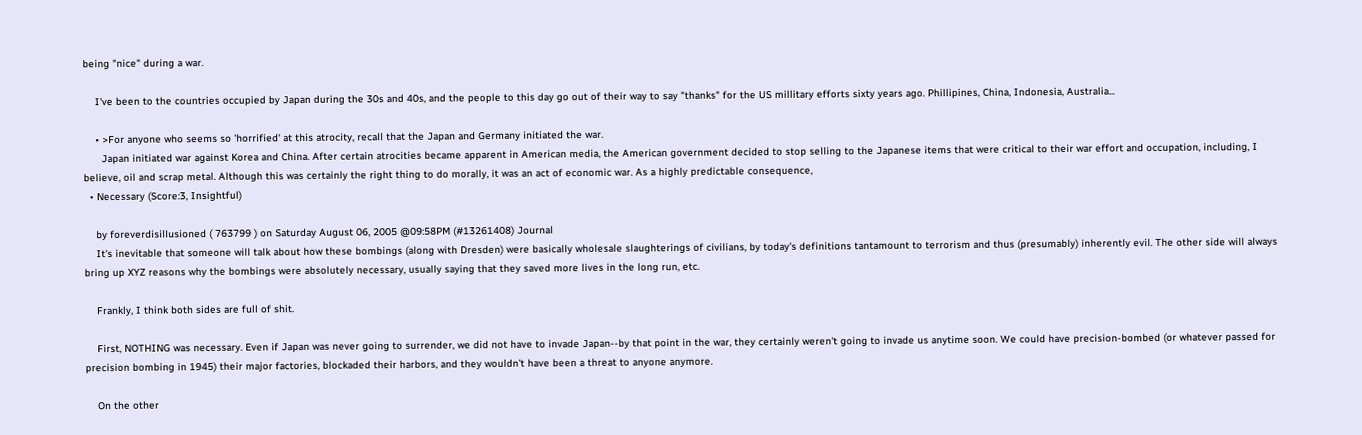being "nice" during a war.

    I've been to the countries occupied by Japan during the 30s and 40s, and the people to this day go out of their way to say "thanks" for the US millitary efforts sixty years ago. Phillipines, China, Indonesia, Australia...

    • >For anyone who seems so 'horrified' at this atrocity, recall that the Japan and Germany initiated the war.
      Japan initiated war against Korea and China. After certain atrocities became apparent in American media, the American government decided to stop selling to the Japanese items that were critical to their war effort and occupation, including, I believe, oil and scrap metal. Although this was certainly the right thing to do morally, it was an act of economic war. As a highly predictable consequence,
  • Necessary (Score:3, Insightful)

    by foreverdisillusioned ( 763799 ) on Saturday August 06, 2005 @09:58PM (#13261408) Journal
    It's inevitable that someone will talk about how these bombings (along with Dresden) were basically wholesale slaughterings of civilians, by today's definitions tantamount to terrorism and thus (presumably) inherently evil. The other side will always bring up XYZ reasons why the bombings were absolutely necessary, usually saying that they saved more lives in the long run, etc.

    Frankly, I think both sides are full of shit.

    First, NOTHING was necessary. Even if Japan was never going to surrender, we did not have to invade Japan--by that point in the war, they certainly weren't going to invade us anytime soon. We could have precision-bombed (or whatever passed for precision bombing in 1945) their major factories, blockaded their harbors, and they wouldn't have been a threat to anyone anymore.

    On the other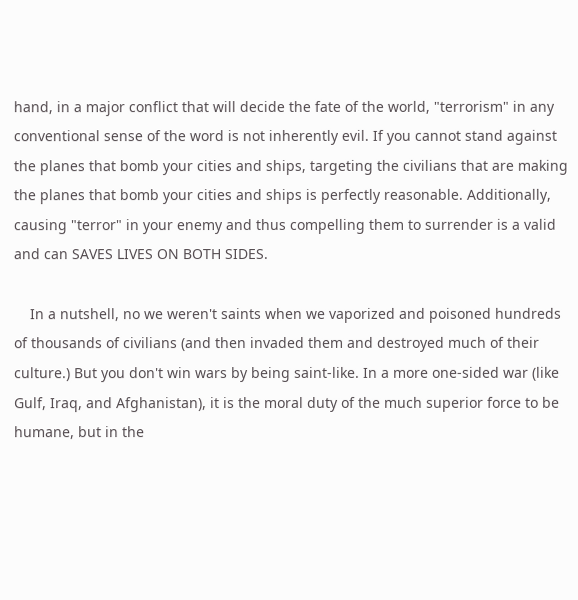hand, in a major conflict that will decide the fate of the world, "terrorism" in any conventional sense of the word is not inherently evil. If you cannot stand against the planes that bomb your cities and ships, targeting the civilians that are making the planes that bomb your cities and ships is perfectly reasonable. Additionally, causing "terror" in your enemy and thus compelling them to surrender is a valid and can SAVES LIVES ON BOTH SIDES.

    In a nutshell, no we weren't saints when we vaporized and poisoned hundreds of thousands of civilians (and then invaded them and destroyed much of their culture.) But you don't win wars by being saint-like. In a more one-sided war (like Gulf, Iraq, and Afghanistan), it is the moral duty of the much superior force to be humane, but in the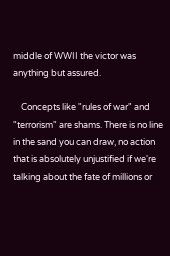middle of WWII the victor was anything but assured.

    Concepts like "rules of war" and "terrorism" are shams. There is no line in the sand you can draw, no action that is absolutely unjustified if we're talking about the fate of millions or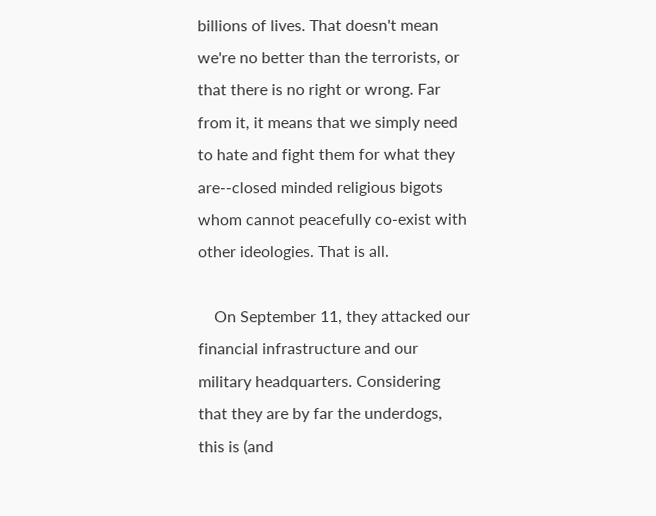billions of lives. That doesn't mean we're no better than the terrorists, or that there is no right or wrong. Far from it, it means that we simply need to hate and fight them for what they are--closed minded religious bigots whom cannot peacefully co-exist with other ideologies. That is all.

    On September 11, they attacked our financial infrastructure and our military headquarters. Considering that they are by far the underdogs, this is (and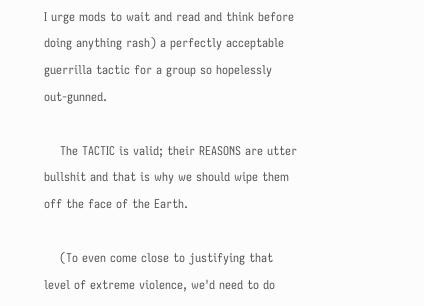I urge mods to wait and read and think before doing anything rash) a perfectly acceptable guerrilla tactic for a group so hopelessly out-gunned.

    The TACTIC is valid; their REASONS are utter bullshit and that is why we should wipe them off the face of the Earth.

    (To even come close to justifying that level of extreme violence, we'd need to do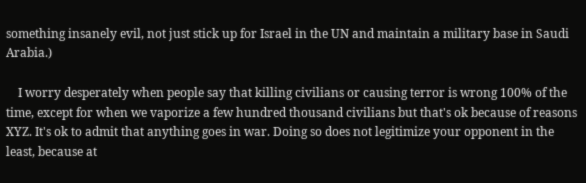something insanely evil, not just stick up for Israel in the UN and maintain a military base in Saudi Arabia.)

    I worry desperately when people say that killing civilians or causing terror is wrong 100% of the time, except for when we vaporize a few hundred thousand civilians but that's ok because of reasons XYZ. It's ok to admit that anything goes in war. Doing so does not legitimize your opponent in the least, because at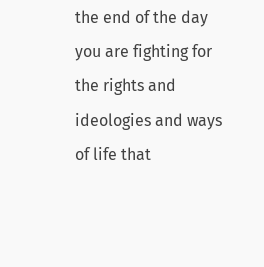the end of the day you are fighting for the rights and ideologies and ways of life that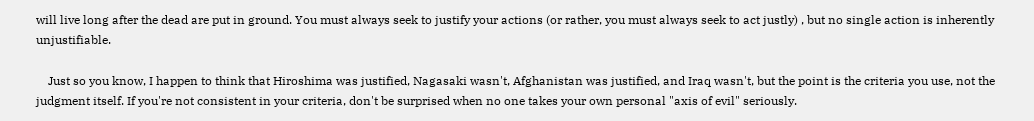will live long after the dead are put in ground. You must always seek to justify your actions (or rather, you must always seek to act justly) , but no single action is inherently unjustifiable.

    Just so you know, I happen to think that Hiroshima was justified, Nagasaki wasn't, Afghanistan was justified, and Iraq wasn't, but the point is the criteria you use, not the judgment itself. If you're not consistent in your criteria, don't be surprised when no one takes your own personal "axis of evil" seriously.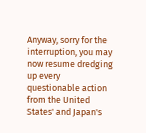Anyway, sorry for the interruption, you may now resume dredging up every questionable action from the United States' and Japan's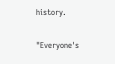history.

"Everyone's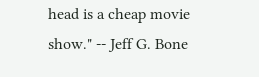head is a cheap movie show." -- Jeff G. Bone